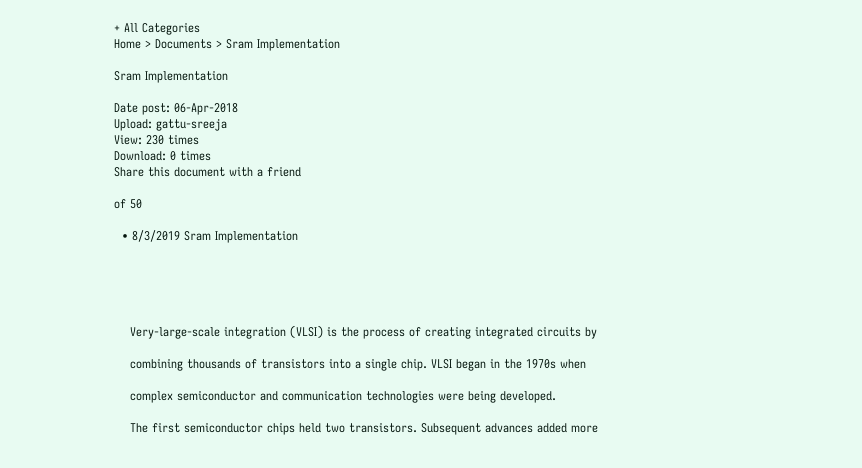+ All Categories
Home > Documents > Sram Implementation

Sram Implementation

Date post: 06-Apr-2018
Upload: gattu-sreeja
View: 230 times
Download: 0 times
Share this document with a friend

of 50

  • 8/3/2019 Sram Implementation





    Very-large-scale integration (VLSI) is the process of creating integrated circuits by

    combining thousands of transistors into a single chip. VLSI began in the 1970s when

    complex semiconductor and communication technologies were being developed.

    The first semiconductor chips held two transistors. Subsequent advances added more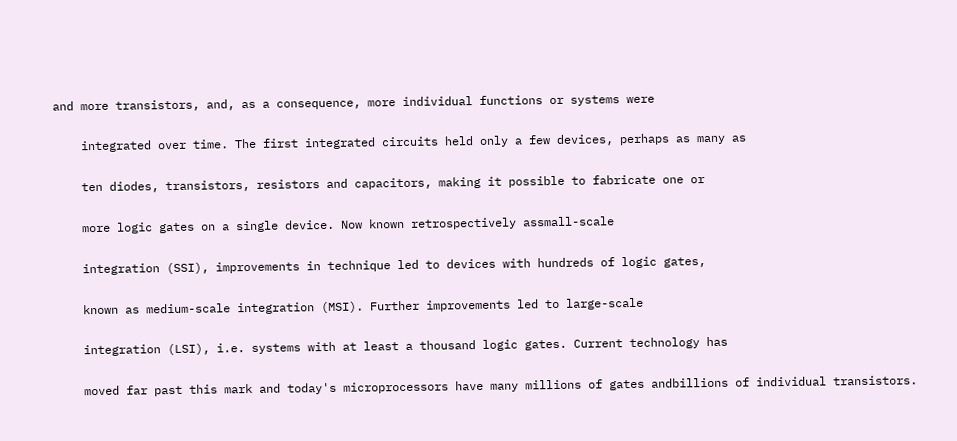and more transistors, and, as a consequence, more individual functions or systems were

    integrated over time. The first integrated circuits held only a few devices, perhaps as many as

    ten diodes, transistors, resistors and capacitors, making it possible to fabricate one or

    more logic gates on a single device. Now known retrospectively assmall-scale

    integration (SSI), improvements in technique led to devices with hundreds of logic gates,

    known as medium-scale integration (MSI). Further improvements led to large-scale

    integration (LSI), i.e. systems with at least a thousand logic gates. Current technology has

    moved far past this mark and today's microprocessors have many millions of gates andbillions of individual transistors.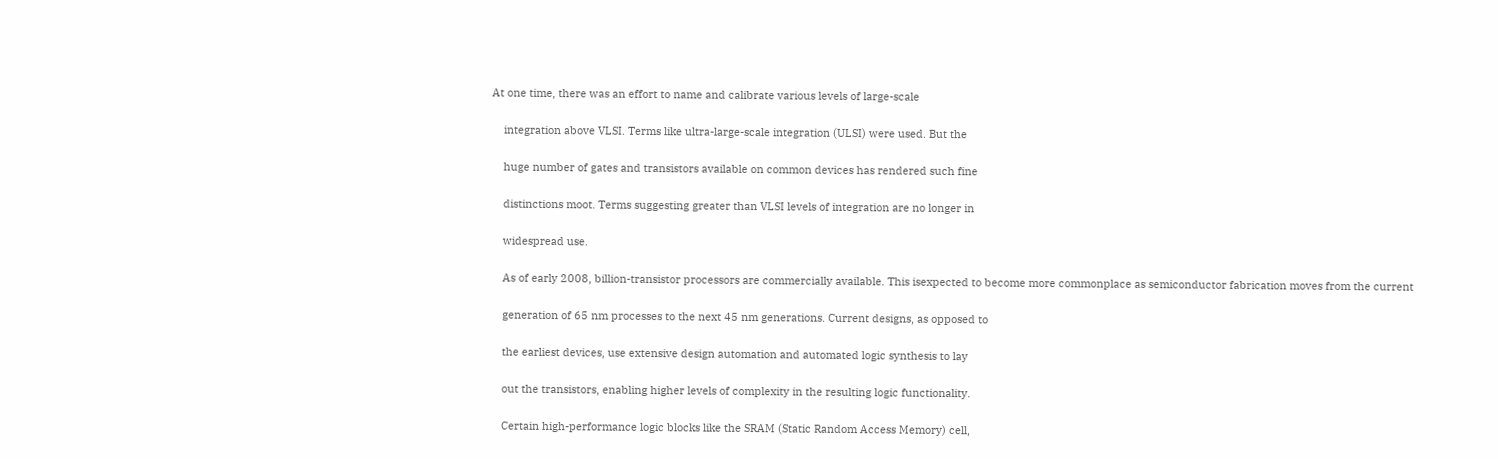At one time, there was an effort to name and calibrate various levels of large-scale

    integration above VLSI. Terms like ultra-large-scale integration (ULSI) were used. But the

    huge number of gates and transistors available on common devices has rendered such fine

    distinctions moot. Terms suggesting greater than VLSI levels of integration are no longer in

    widespread use.

    As of early 2008, billion-transistor processors are commercially available. This isexpected to become more commonplace as semiconductor fabrication moves from the current

    generation of 65 nm processes to the next 45 nm generations. Current designs, as opposed to

    the earliest devices, use extensive design automation and automated logic synthesis to lay

    out the transistors, enabling higher levels of complexity in the resulting logic functionality.

    Certain high-performance logic blocks like the SRAM (Static Random Access Memory) cell,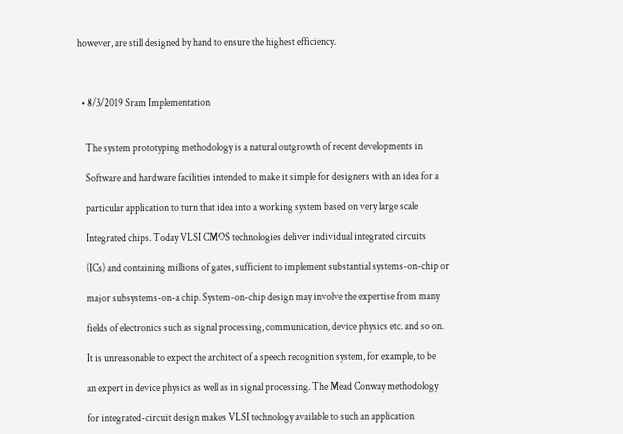however, are still designed by hand to ensure the highest efficiency.



  • 8/3/2019 Sram Implementation


    The system prototyping methodology is a natural outgrowth of recent developments in

    Software and hardware facilities intended to make it simple for designers with an idea for a

    particular application to turn that idea into a working system based on very large scale

    Integrated chips. Today VLSI CMOS technologies deliver individual integrated circuits

    (ICs) and containing millions of gates, sufficient to implement substantial systems-on-chip or

    major subsystems-on-a chip. System-on-chip design may involve the expertise from many

    fields of electronics such as signal processing, communication, device physics etc. and so on.

    It is unreasonable to expect the architect of a speech recognition system, for example, to be

    an expert in device physics as well as in signal processing. The Mead Conway methodology

    for integrated-circuit design makes VLSI technology available to such an application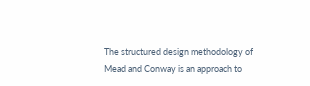The structured design methodology of Mead and Conway is an approach to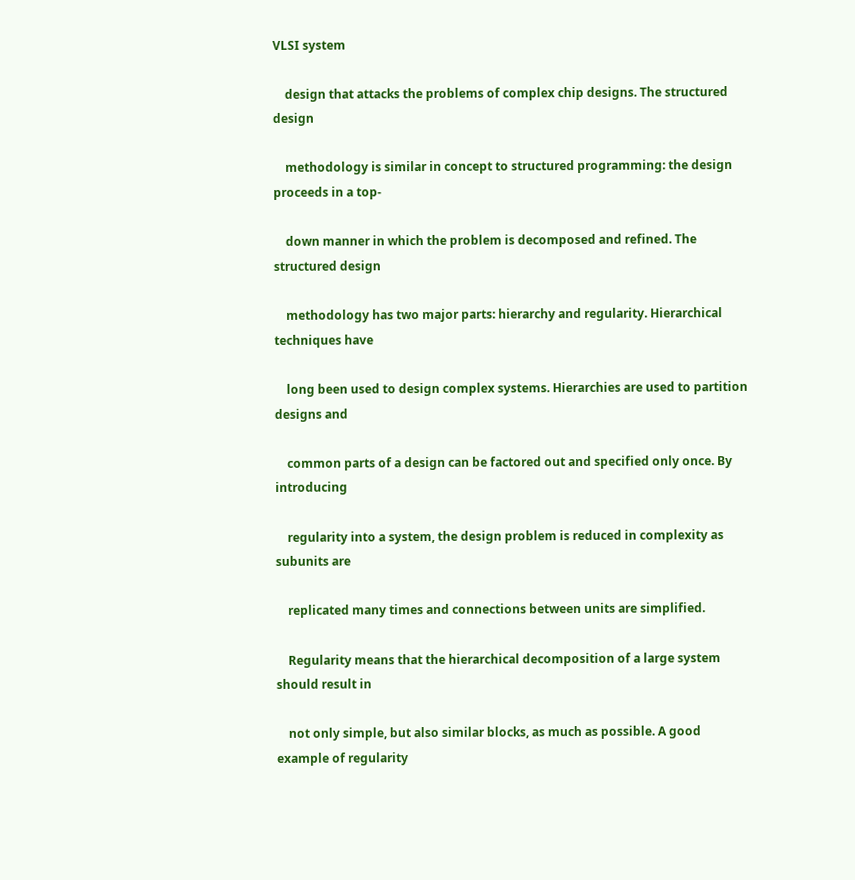VLSI system

    design that attacks the problems of complex chip designs. The structured design

    methodology is similar in concept to structured programming: the design proceeds in a top-

    down manner in which the problem is decomposed and refined. The structured design

    methodology has two major parts: hierarchy and regularity. Hierarchical techniques have

    long been used to design complex systems. Hierarchies are used to partition designs and

    common parts of a design can be factored out and specified only once. By introducing

    regularity into a system, the design problem is reduced in complexity as subunits are

    replicated many times and connections between units are simplified.

    Regularity means that the hierarchical decomposition of a large system should result in

    not only simple, but also similar blocks, as much as possible. A good example of regularity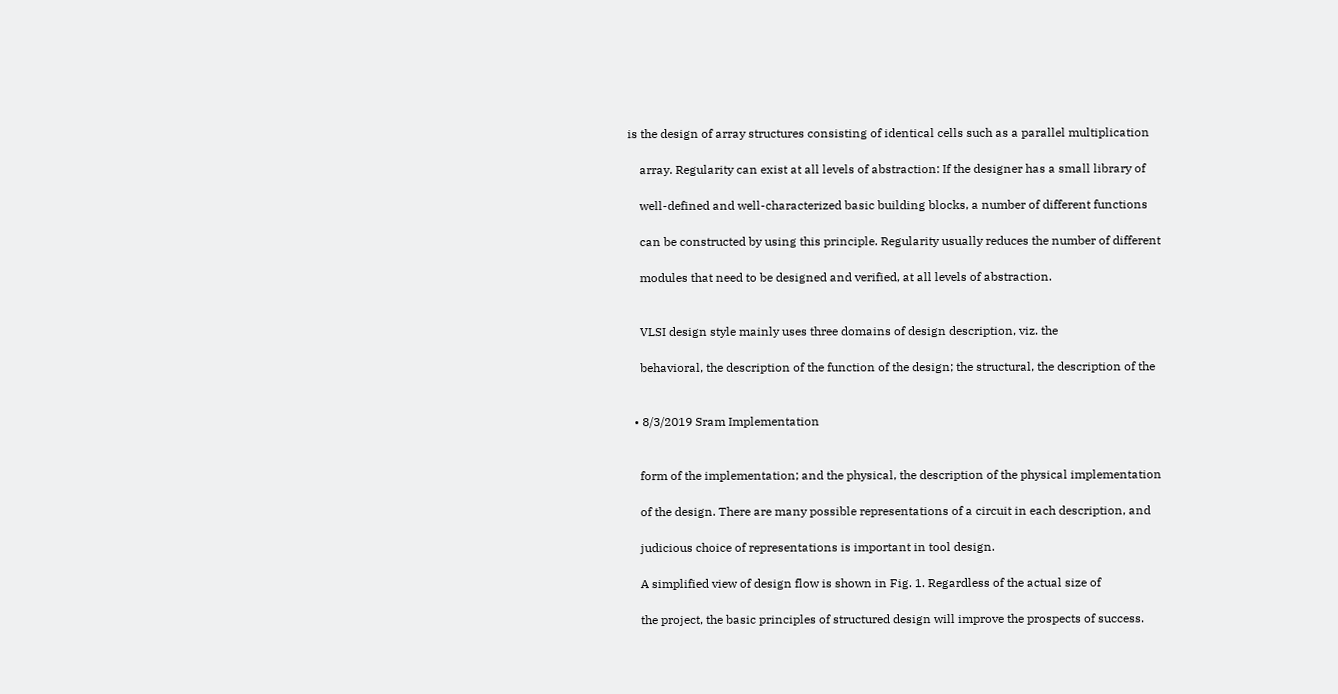is the design of array structures consisting of identical cells such as a parallel multiplication

    array. Regularity can exist at all levels of abstraction: If the designer has a small library of

    well-defined and well-characterized basic building blocks, a number of different functions

    can be constructed by using this principle. Regularity usually reduces the number of different

    modules that need to be designed and verified, at all levels of abstraction.


    VLSI design style mainly uses three domains of design description, viz. the

    behavioral, the description of the function of the design; the structural, the description of the


  • 8/3/2019 Sram Implementation


    form of the implementation; and the physical, the description of the physical implementation

    of the design. There are many possible representations of a circuit in each description, and

    judicious choice of representations is important in tool design.

    A simplified view of design flow is shown in Fig. 1. Regardless of the actual size of

    the project, the basic principles of structured design will improve the prospects of success.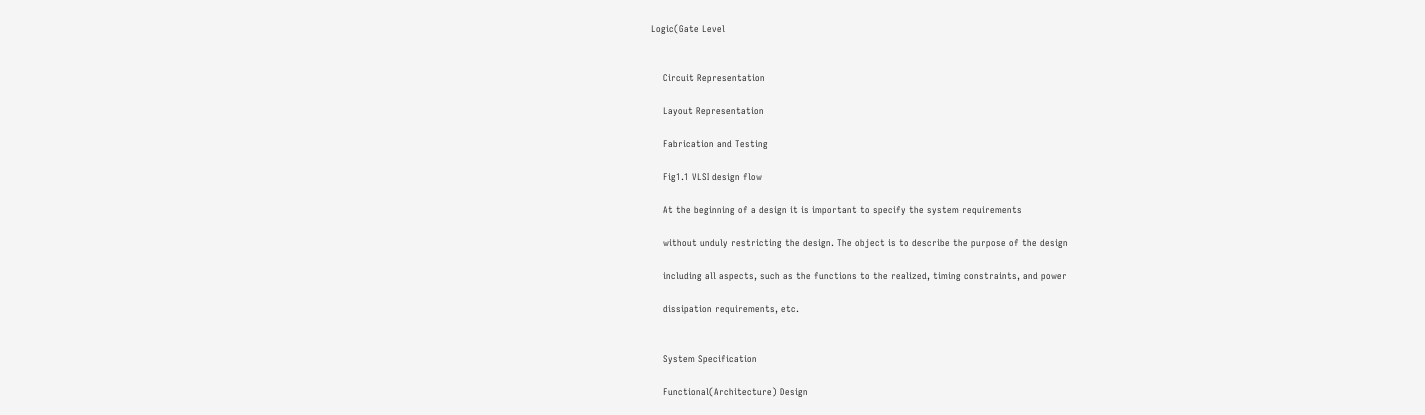Logic(Gate Level


    Circuit Representation

    Layout Representation

    Fabrication and Testing

    Fig1.1 VLSI design flow

    At the beginning of a design it is important to specify the system requirements

    without unduly restricting the design. The object is to describe the purpose of the design

    including all aspects, such as the functions to the realized, timing constraints, and power

    dissipation requirements, etc.


    System Specification

    Functional(Architecture) Design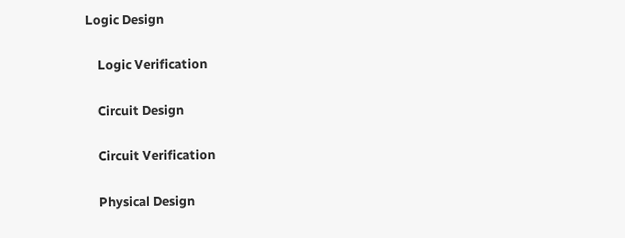Logic Design

    Logic Verification

    Circuit Design

    Circuit Verification

    Physical Design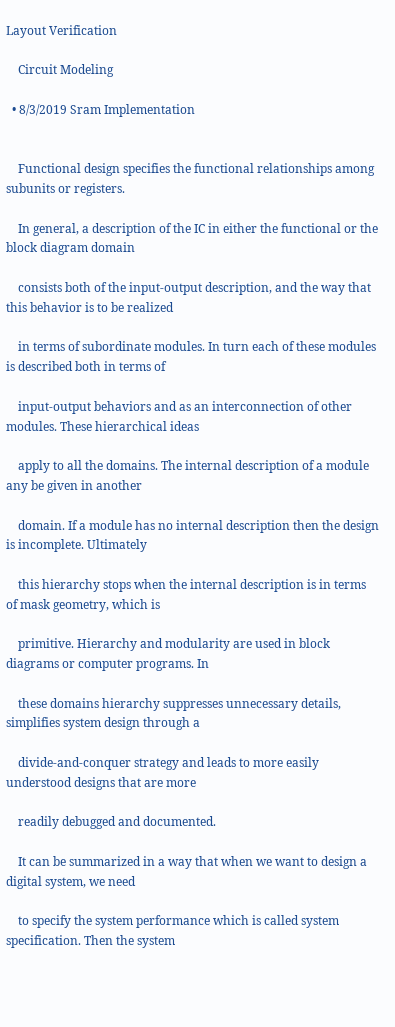Layout Verification

    Circuit Modeling

  • 8/3/2019 Sram Implementation


    Functional design specifies the functional relationships among subunits or registers.

    In general, a description of the IC in either the functional or the block diagram domain

    consists both of the input-output description, and the way that this behavior is to be realized

    in terms of subordinate modules. In turn each of these modules is described both in terms of

    input-output behaviors and as an interconnection of other modules. These hierarchical ideas

    apply to all the domains. The internal description of a module any be given in another

    domain. If a module has no internal description then the design is incomplete. Ultimately

    this hierarchy stops when the internal description is in terms of mask geometry, which is

    primitive. Hierarchy and modularity are used in block diagrams or computer programs. In

    these domains hierarchy suppresses unnecessary details, simplifies system design through a

    divide-and-conquer strategy and leads to more easily understood designs that are more

    readily debugged and documented.

    It can be summarized in a way that when we want to design a digital system, we need

    to specify the system performance which is called system specification. Then the system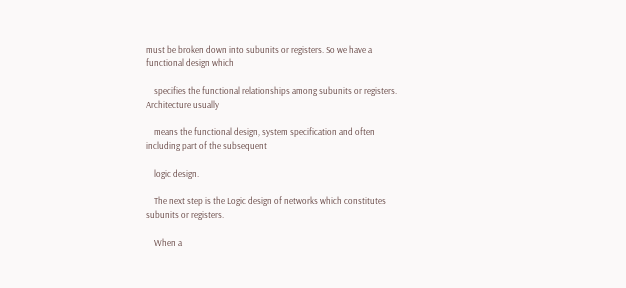must be broken down into subunits or registers. So we have a functional design which

    specifies the functional relationships among subunits or registers. Architecture usually

    means the functional design, system specification and often including part of the subsequent

    logic design.

    The next step is the Logic design of networks which constitutes subunits or registers.

    When a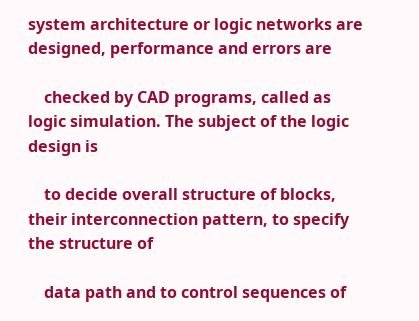system architecture or logic networks are designed, performance and errors are

    checked by CAD programs, called as logic simulation. The subject of the logic design is

    to decide overall structure of blocks, their interconnection pattern, to specify the structure of

    data path and to control sequences of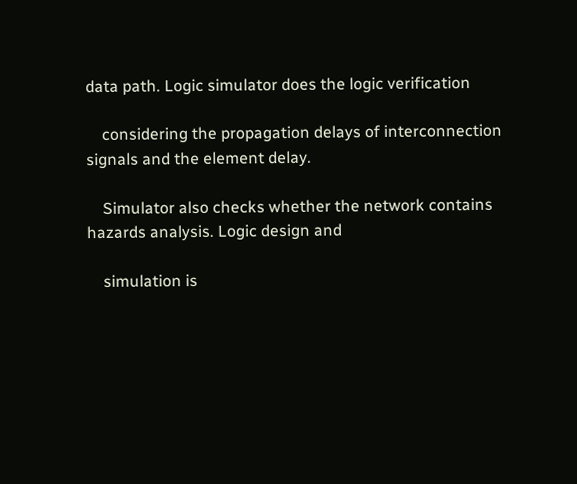data path. Logic simulator does the logic verification

    considering the propagation delays of interconnection signals and the element delay.

    Simulator also checks whether the network contains hazards analysis. Logic design and

    simulation is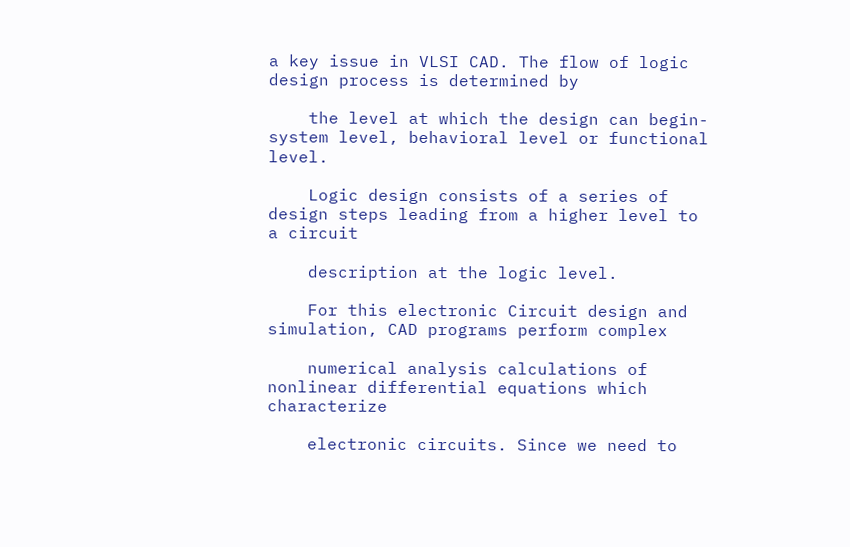a key issue in VLSI CAD. The flow of logic design process is determined by

    the level at which the design can begin-system level, behavioral level or functional level.

    Logic design consists of a series of design steps leading from a higher level to a circuit

    description at the logic level.

    For this electronic Circuit design and simulation, CAD programs perform complex

    numerical analysis calculations of nonlinear differential equations which characterize

    electronic circuits. Since we need to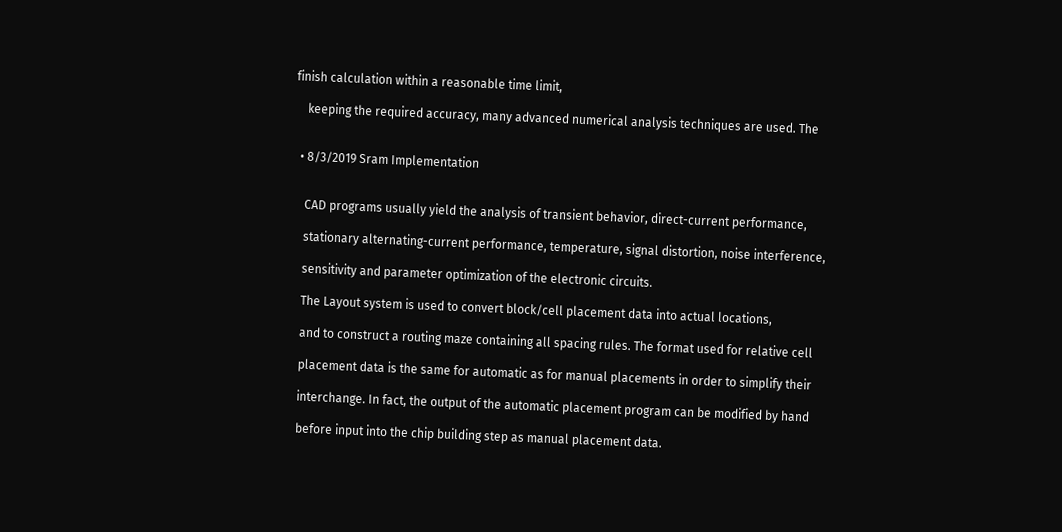finish calculation within a reasonable time limit,

    keeping the required accuracy, many advanced numerical analysis techniques are used. The


  • 8/3/2019 Sram Implementation


    CAD programs usually yield the analysis of transient behavior, direct-current performance,

    stationary alternating-current performance, temperature, signal distortion, noise interference,

    sensitivity and parameter optimization of the electronic circuits.

    The Layout system is used to convert block/cell placement data into actual locations,

    and to construct a routing maze containing all spacing rules. The format used for relative cell

    placement data is the same for automatic as for manual placements in order to simplify their

    interchange. In fact, the output of the automatic placement program can be modified by hand

    before input into the chip building step as manual placement data.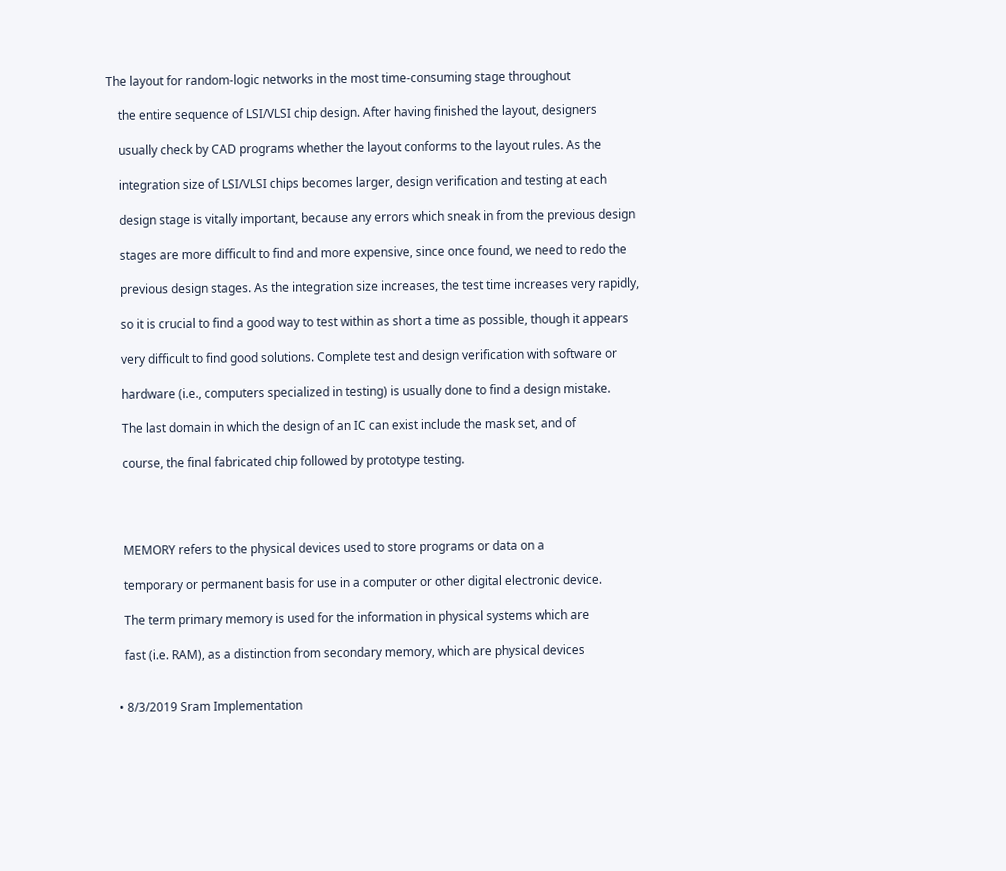The layout for random-logic networks in the most time-consuming stage throughout

    the entire sequence of LSI/VLSI chip design. After having finished the layout, designers

    usually check by CAD programs whether the layout conforms to the layout rules. As the

    integration size of LSI/VLSI chips becomes larger, design verification and testing at each

    design stage is vitally important, because any errors which sneak in from the previous design

    stages are more difficult to find and more expensive, since once found, we need to redo the

    previous design stages. As the integration size increases, the test time increases very rapidly,

    so it is crucial to find a good way to test within as short a time as possible, though it appears

    very difficult to find good solutions. Complete test and design verification with software or

    hardware (i.e., computers specialized in testing) is usually done to find a design mistake.

    The last domain in which the design of an IC can exist include the mask set, and of

    course, the final fabricated chip followed by prototype testing.




    MEMORY refers to the physical devices used to store programs or data on a

    temporary or permanent basis for use in a computer or other digital electronic device.

    The term primary memory is used for the information in physical systems which are

    fast (i.e. RAM), as a distinction from secondary memory, which are physical devices


  • 8/3/2019 Sram Implementation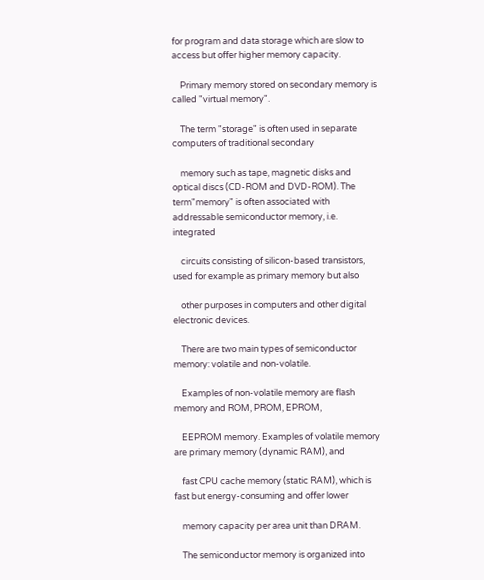for program and data storage which are slow to access but offer higher memory capacity.

    Primary memory stored on secondary memory is called "virtual memory".

    The term "storage" is often used in separate computers of traditional secondary

    memory such as tape, magnetic disks and optical discs (CD-ROM and DVD-ROM). The term"memory" is often associated with addressable semiconductor memory, i.e. integrated

    circuits consisting of silicon-based transistors, used for example as primary memory but also

    other purposes in computers and other digital electronic devices.

    There are two main types of semiconductor memory: volatile and non-volatile.

    Examples of non-volatile memory are flash memory and ROM, PROM, EPROM,

    EEPROM memory. Examples of volatile memory are primary memory (dynamic RAM), and

    fast CPU cache memory (static RAM), which is fast but energy-consuming and offer lower

    memory capacity per area unit than DRAM.

    The semiconductor memory is organized into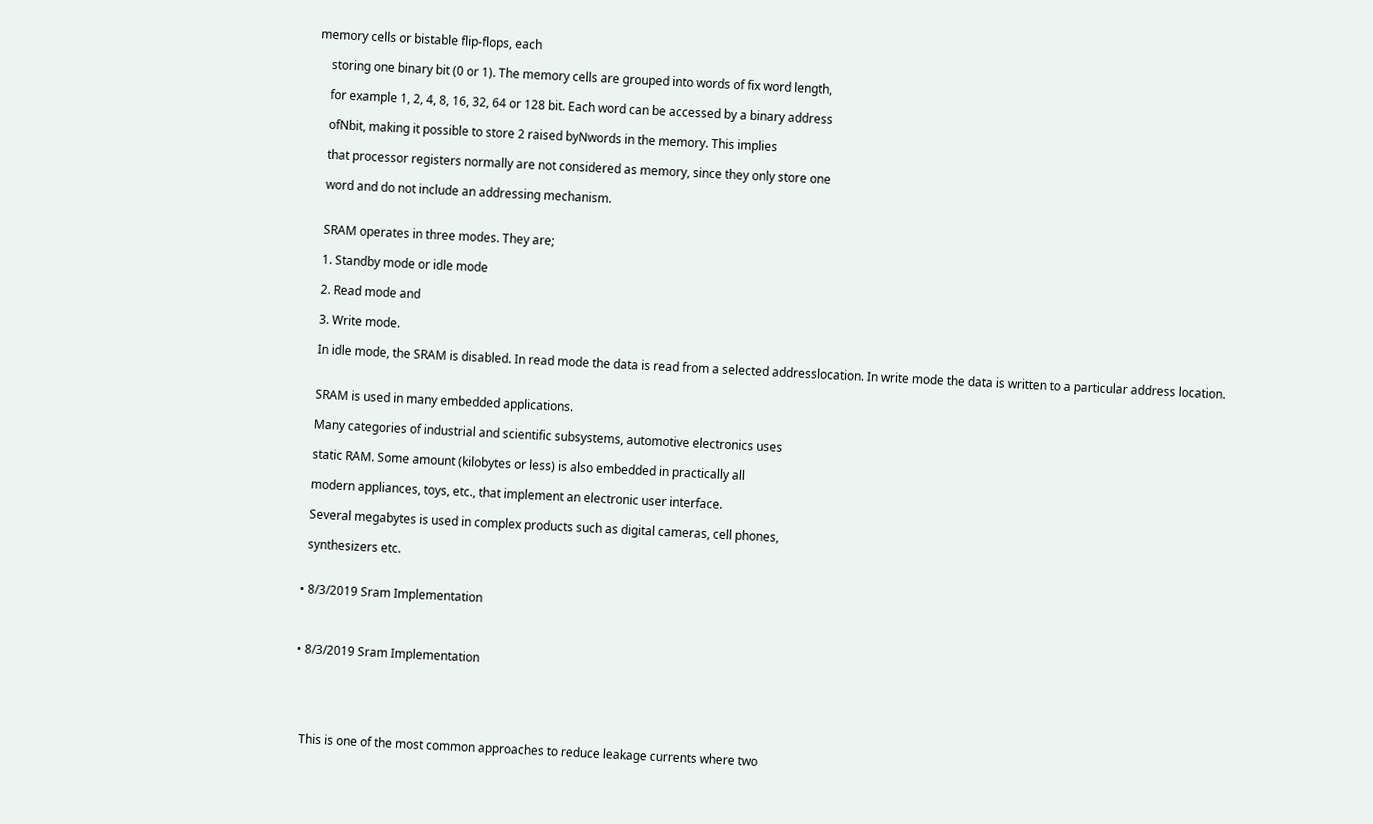memory cells or bistable flip-flops, each

    storing one binary bit (0 or 1). The memory cells are grouped into words of fix word length,

    for example 1, 2, 4, 8, 16, 32, 64 or 128 bit. Each word can be accessed by a binary address

    ofNbit, making it possible to store 2 raised byNwords in the memory. This implies

    that processor registers normally are not considered as memory, since they only store one

    word and do not include an addressing mechanism.


    SRAM operates in three modes. They are;

    1. Standby mode or idle mode

    2. Read mode and

    3. Write mode.

    In idle mode, the SRAM is disabled. In read mode the data is read from a selected addresslocation. In write mode the data is written to a particular address location.


    SRAM is used in many embedded applications.

    Many categories of industrial and scientific subsystems, automotive electronics uses

    static RAM. Some amount (kilobytes or less) is also embedded in practically all

    modern appliances, toys, etc., that implement an electronic user interface.

    Several megabytes is used in complex products such as digital cameras, cell phones,

    synthesizers etc.


  • 8/3/2019 Sram Implementation



  • 8/3/2019 Sram Implementation





    This is one of the most common approaches to reduce leakage currents where two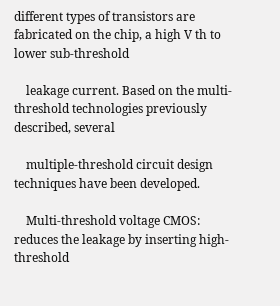different types of transistors are fabricated on the chip, a high V th to lower sub-threshold

    leakage current. Based on the multi-threshold technologies previously described, several

    multiple-threshold circuit design techniques have been developed.

    Multi-threshold voltage CMOS: reduces the leakage by inserting high-threshold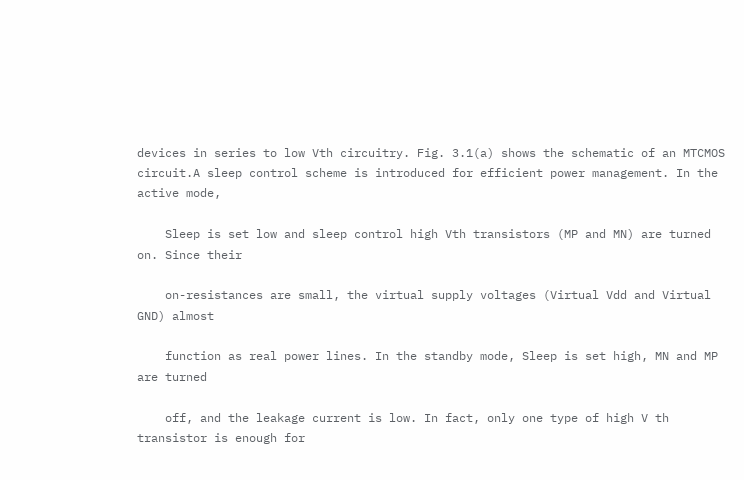devices in series to low Vth circuitry. Fig. 3.1(a) shows the schematic of an MTCMOS circuit.A sleep control scheme is introduced for efficient power management. In the active mode,

    Sleep is set low and sleep control high Vth transistors (MP and MN) are turned on. Since their

    on-resistances are small, the virtual supply voltages (Virtual Vdd and Virtual GND) almost

    function as real power lines. In the standby mode, Sleep is set high, MN and MP are turned

    off, and the leakage current is low. In fact, only one type of high V th transistor is enough for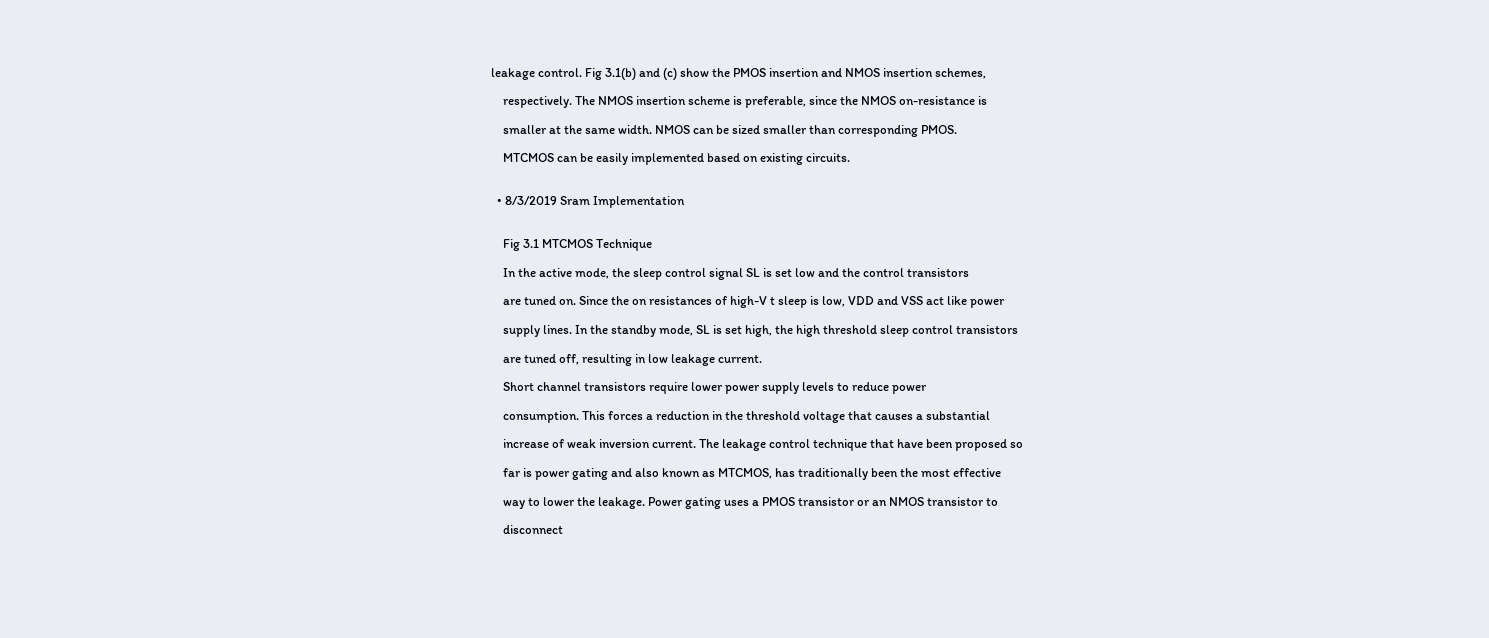leakage control. Fig 3.1(b) and (c) show the PMOS insertion and NMOS insertion schemes,

    respectively. The NMOS insertion scheme is preferable, since the NMOS on-resistance is

    smaller at the same width. NMOS can be sized smaller than corresponding PMOS.

    MTCMOS can be easily implemented based on existing circuits.


  • 8/3/2019 Sram Implementation


    Fig 3.1 MTCMOS Technique

    In the active mode, the sleep control signal SL is set low and the control transistors

    are tuned on. Since the on resistances of high-V t sleep is low, VDD and VSS act like power

    supply lines. In the standby mode, SL is set high, the high threshold sleep control transistors

    are tuned off, resulting in low leakage current.

    Short channel transistors require lower power supply levels to reduce power

    consumption. This forces a reduction in the threshold voltage that causes a substantial

    increase of weak inversion current. The leakage control technique that have been proposed so

    far is power gating and also known as MTCMOS, has traditionally been the most effective

    way to lower the leakage. Power gating uses a PMOS transistor or an NMOS transistor to

    disconnect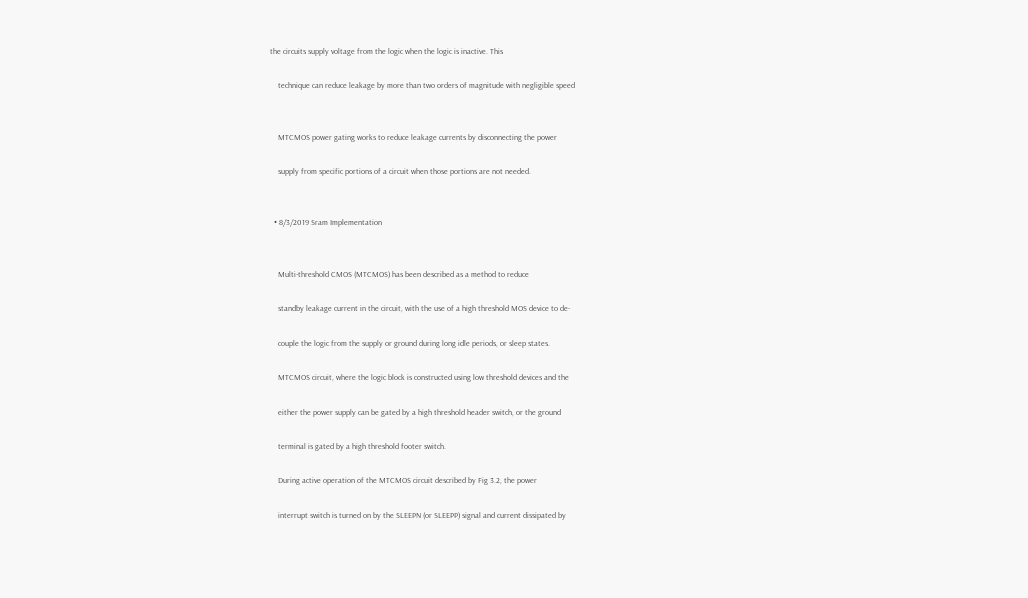the circuits supply voltage from the logic when the logic is inactive. This

    technique can reduce leakage by more than two orders of magnitude with negligible speed


    MTCMOS power gating works to reduce leakage currents by disconnecting the power

    supply from specific portions of a circuit when those portions are not needed.


  • 8/3/2019 Sram Implementation


    Multi-threshold CMOS (MTCMOS) has been described as a method to reduce

    standby leakage current in the circuit, with the use of a high threshold MOS device to de-

    couple the logic from the supply or ground during long idle periods, or sleep states.

    MTCMOS circuit, where the logic block is constructed using low threshold devices and the

    either the power supply can be gated by a high threshold header switch, or the ground

    terminal is gated by a high threshold footer switch.

    During active operation of the MTCMOS circuit described by Fig 3.2, the power

    interrupt switch is turned on by the SLEEPN (or SLEEPP) signal and current dissipated by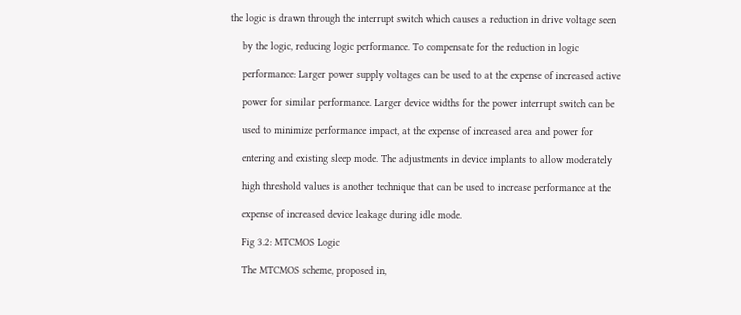the logic is drawn through the interrupt switch which causes a reduction in drive voltage seen

    by the logic, reducing logic performance. To compensate for the reduction in logic

    performance: Larger power supply voltages can be used to at the expense of increased active

    power for similar performance. Larger device widths for the power interrupt switch can be

    used to minimize performance impact, at the expense of increased area and power for

    entering and existing sleep mode. The adjustments in device implants to allow moderately

    high threshold values is another technique that can be used to increase performance at the

    expense of increased device leakage during idle mode.

    Fig 3.2: MTCMOS Logic

    The MTCMOS scheme, proposed in,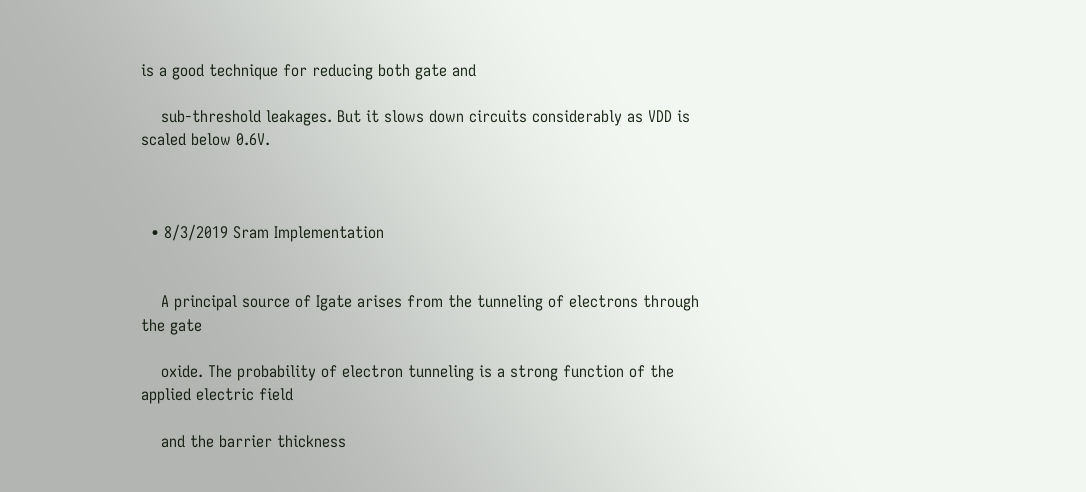is a good technique for reducing both gate and

    sub-threshold leakages. But it slows down circuits considerably as VDD is scaled below 0.6V.



  • 8/3/2019 Sram Implementation


    A principal source of Igate arises from the tunneling of electrons through the gate

    oxide. The probability of electron tunneling is a strong function of the applied electric field

    and the barrier thickness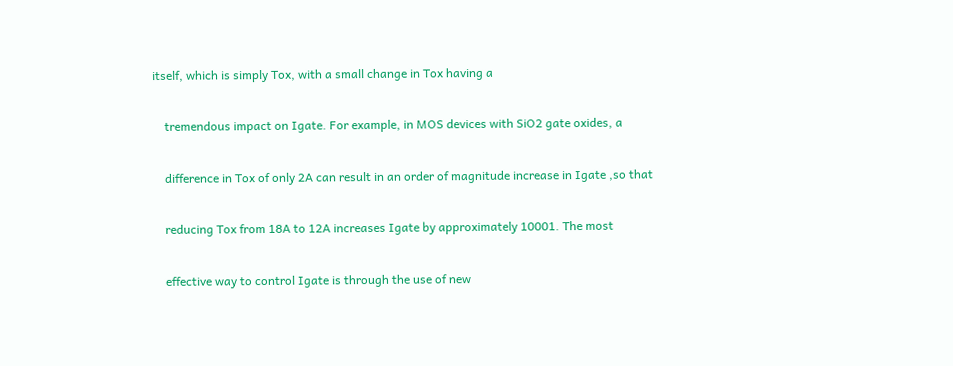itself, which is simply Tox, with a small change in Tox having a

    tremendous impact on Igate. For example, in MOS devices with SiO2 gate oxides, a

    difference in Tox of only 2A can result in an order of magnitude increase in Igate ,so that

    reducing Tox from 18A to 12A increases Igate by approximately 10001. The most

    effective way to control Igate is through the use of new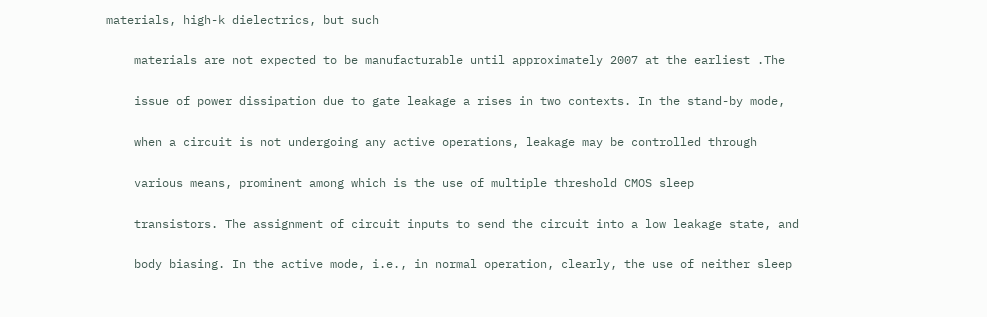materials, high-k dielectrics, but such

    materials are not expected to be manufacturable until approximately 2007 at the earliest .The

    issue of power dissipation due to gate leakage a rises in two contexts. In the stand-by mode,

    when a circuit is not undergoing any active operations, leakage may be controlled through

    various means, prominent among which is the use of multiple threshold CMOS sleep

    transistors. The assignment of circuit inputs to send the circuit into a low leakage state, and

    body biasing. In the active mode, i.e., in normal operation, clearly, the use of neither sleep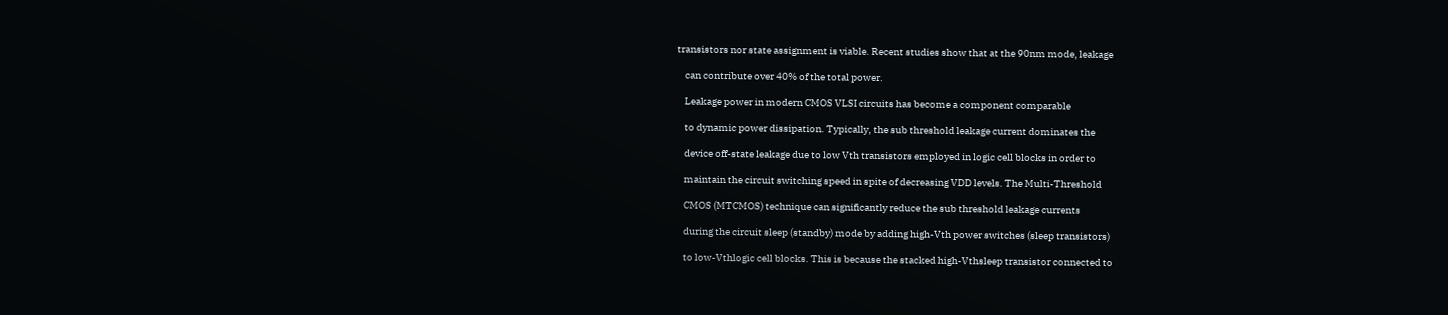transistors nor state assignment is viable. Recent studies show that at the 90nm mode, leakage

    can contribute over 40% of the total power.

    Leakage power in modern CMOS VLSI circuits has become a component comparable

    to dynamic power dissipation. Typically, the sub threshold leakage current dominates the

    device off-state leakage due to low Vth transistors employed in logic cell blocks in order to

    maintain the circuit switching speed in spite of decreasing VDD levels. The Multi-Threshold

    CMOS (MTCMOS) technique can significantly reduce the sub threshold leakage currents

    during the circuit sleep (standby) mode by adding high-Vth power switches (sleep transistors)

    to low-Vthlogic cell blocks. This is because the stacked high-Vthsleep transistor connected to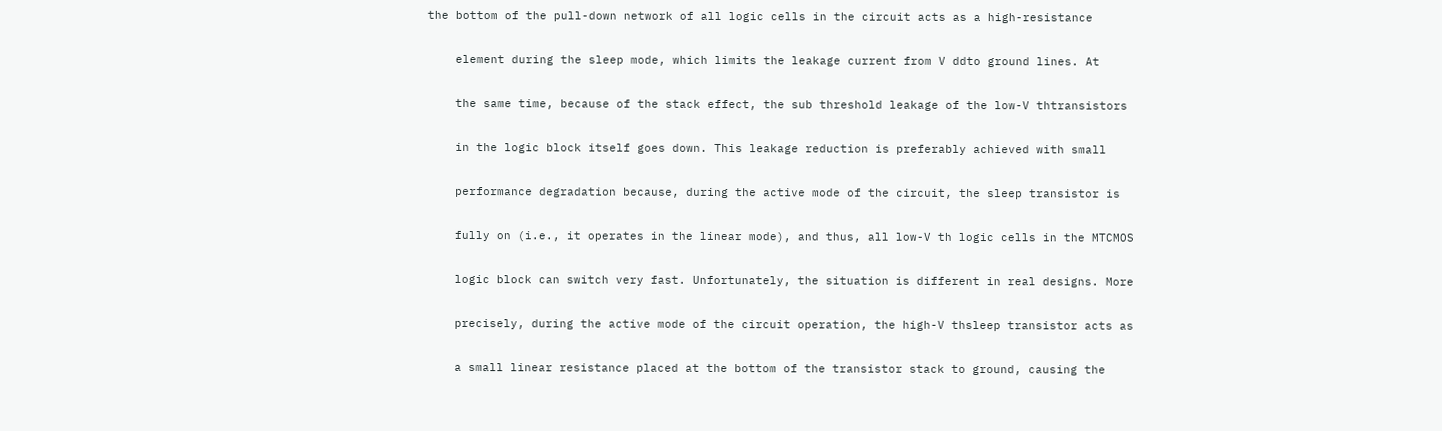the bottom of the pull-down network of all logic cells in the circuit acts as a high-resistance

    element during the sleep mode, which limits the leakage current from V ddto ground lines. At

    the same time, because of the stack effect, the sub threshold leakage of the low-V thtransistors

    in the logic block itself goes down. This leakage reduction is preferably achieved with small

    performance degradation because, during the active mode of the circuit, the sleep transistor is

    fully on (i.e., it operates in the linear mode), and thus, all low-V th logic cells in the MTCMOS

    logic block can switch very fast. Unfortunately, the situation is different in real designs. More

    precisely, during the active mode of the circuit operation, the high-V thsleep transistor acts as

    a small linear resistance placed at the bottom of the transistor stack to ground, causing the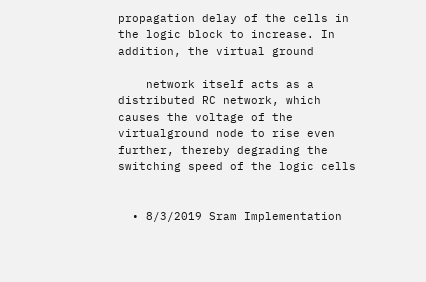propagation delay of the cells in the logic block to increase. In addition, the virtual ground

    network itself acts as a distributed RC network, which causes the voltage of the virtualground node to rise even further, thereby degrading the switching speed of the logic cells


  • 8/3/2019 Sram Implementation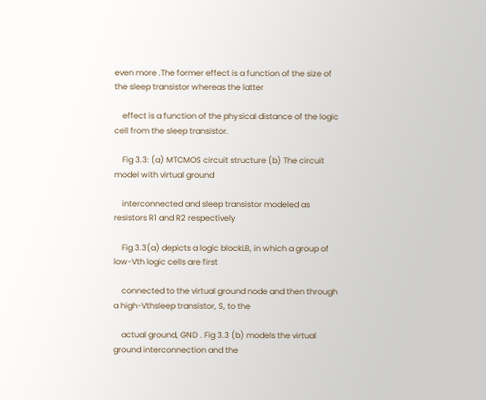even more .The former effect is a function of the size of the sleep transistor whereas the latter

    effect is a function of the physical distance of the logic cell from the sleep transistor.

    Fig 3.3: (a) MTCMOS circuit structure (b) The circuit model with virtual ground

    interconnected and sleep transistor modeled as resistors R1 and R2 respectively

    Fig 3.3(a) depicts a logic blockLB, in which a group of low-Vth logic cells are first

    connected to the virtual ground node and then through a high-Vthsleep transistor, S, to the

    actual ground, GND . Fig 3.3 (b) models the virtual ground interconnection and the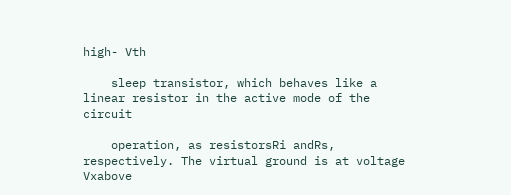high- Vth

    sleep transistor, which behaves like a linear resistor in the active mode of the circuit

    operation, as resistorsRi andRs, respectively. The virtual ground is at voltage Vxabove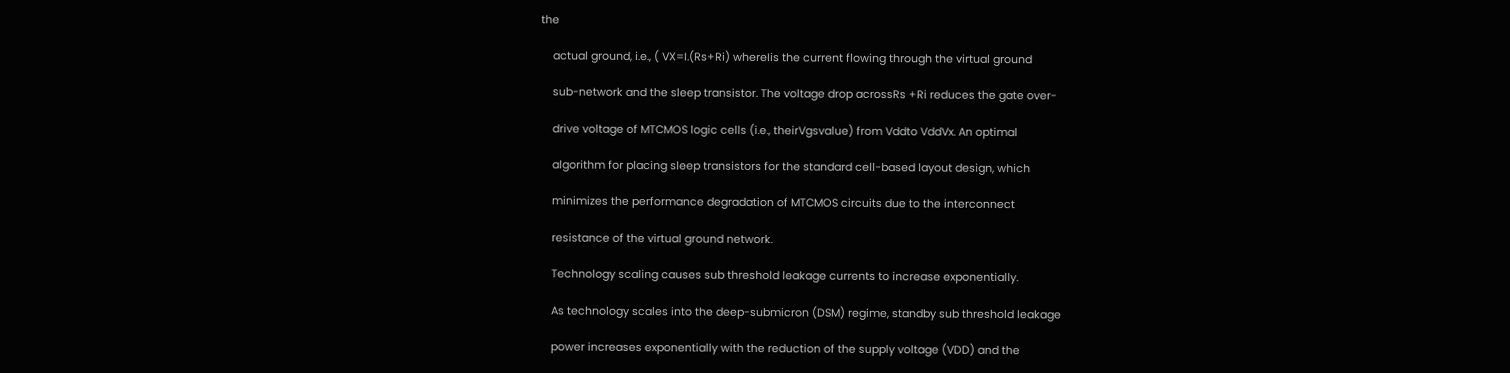the

    actual ground, i.e., ( VX=I.(Rs+Ri) whereIis the current flowing through the virtual ground

    sub-network and the sleep transistor. The voltage drop acrossRs +Ri reduces the gate over-

    drive voltage of MTCMOS logic cells (i.e., theirVgsvalue) from Vddto VddVx. An optimal

    algorithm for placing sleep transistors for the standard cell-based layout design, which

    minimizes the performance degradation of MTCMOS circuits due to the interconnect

    resistance of the virtual ground network.

    Technology scaling causes sub threshold leakage currents to increase exponentially.

    As technology scales into the deep-submicron (DSM) regime, standby sub threshold leakage

    power increases exponentially with the reduction of the supply voltage (VDD) and the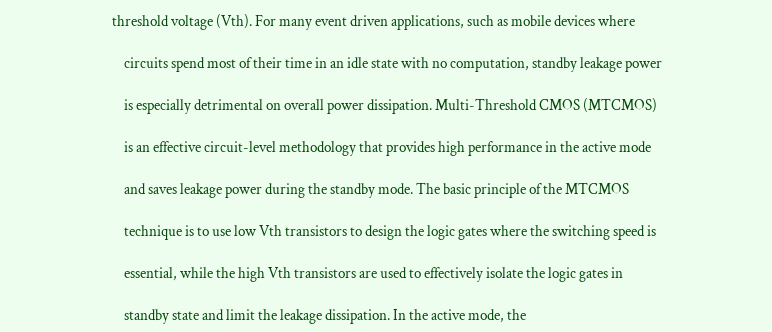threshold voltage (Vth). For many event driven applications, such as mobile devices where

    circuits spend most of their time in an idle state with no computation, standby leakage power

    is especially detrimental on overall power dissipation. Multi-Threshold CMOS (MTCMOS)

    is an effective circuit-level methodology that provides high performance in the active mode

    and saves leakage power during the standby mode. The basic principle of the MTCMOS

    technique is to use low Vth transistors to design the logic gates where the switching speed is

    essential, while the high Vth transistors are used to effectively isolate the logic gates in

    standby state and limit the leakage dissipation. In the active mode, the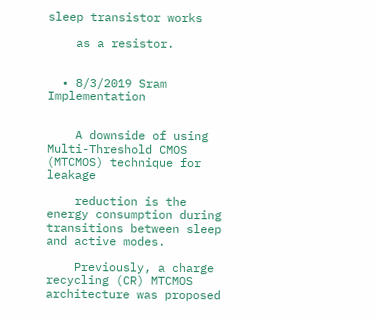sleep transistor works

    as a resistor.


  • 8/3/2019 Sram Implementation


    A downside of using Multi-Threshold CMOS (MTCMOS) technique for leakage

    reduction is the energy consumption during transitions between sleep and active modes.

    Previously, a charge recycling (CR) MTCMOS architecture was proposed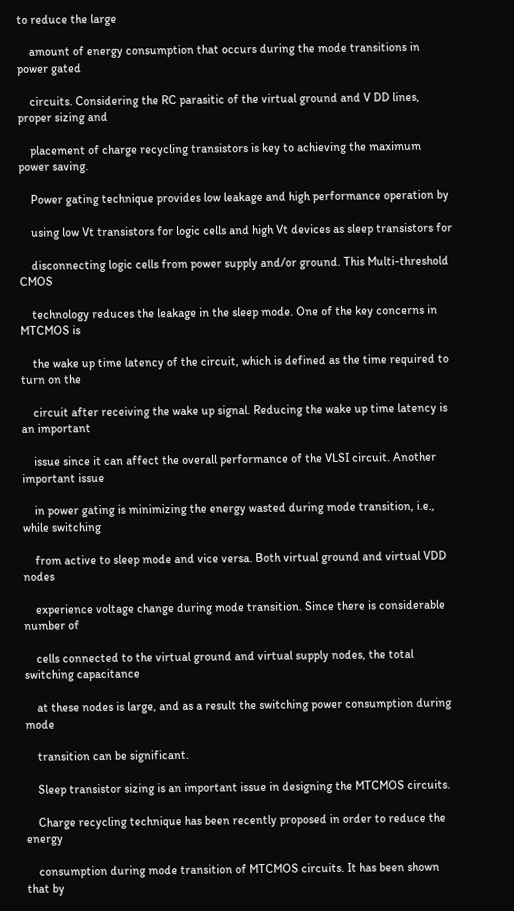to reduce the large

    amount of energy consumption that occurs during the mode transitions in power gated

    circuits. Considering the RC parasitic of the virtual ground and V DD lines, proper sizing and

    placement of charge recycling transistors is key to achieving the maximum power saving.

    Power gating technique provides low leakage and high performance operation by

    using low Vt transistors for logic cells and high Vt devices as sleep transistors for

    disconnecting logic cells from power supply and/or ground. This Multi-threshold CMOS

    technology reduces the leakage in the sleep mode. One of the key concerns in MTCMOS is

    the wake up time latency of the circuit, which is defined as the time required to turn on the

    circuit after receiving the wake up signal. Reducing the wake up time latency is an important

    issue since it can affect the overall performance of the VLSI circuit. Another important issue

    in power gating is minimizing the energy wasted during mode transition, i.e., while switching

    from active to sleep mode and vice versa. Both virtual ground and virtual VDD nodes

    experience voltage change during mode transition. Since there is considerable number of

    cells connected to the virtual ground and virtual supply nodes, the total switching capacitance

    at these nodes is large, and as a result the switching power consumption during mode

    transition can be significant.

    Sleep transistor sizing is an important issue in designing the MTCMOS circuits.

    Charge recycling technique has been recently proposed in order to reduce the energy

    consumption during mode transition of MTCMOS circuits. It has been shown that by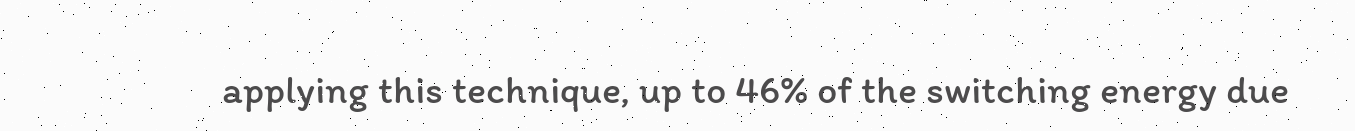applying this technique, up to 46% of the switching energy due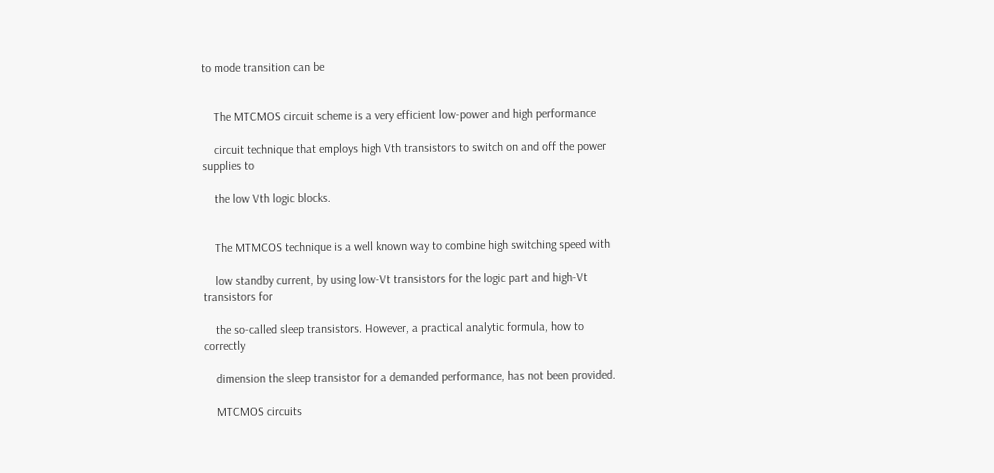to mode transition can be


    The MTCMOS circuit scheme is a very efficient low-power and high performance

    circuit technique that employs high Vth transistors to switch on and off the power supplies to

    the low Vth logic blocks.


    The MTMCOS technique is a well known way to combine high switching speed with

    low standby current, by using low-Vt transistors for the logic part and high-Vt transistors for

    the so-called sleep transistors. However, a practical analytic formula, how to correctly

    dimension the sleep transistor for a demanded performance, has not been provided.

    MTCMOS circuits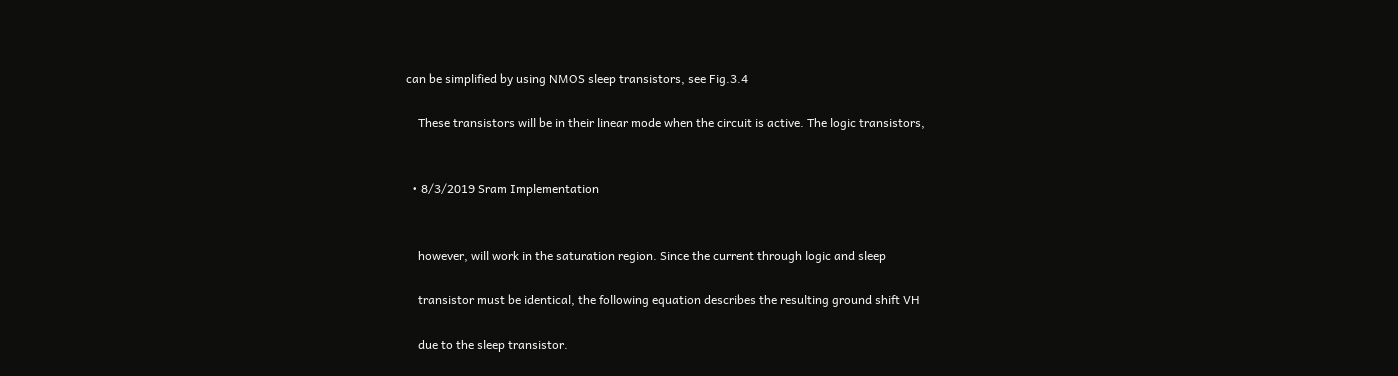can be simplified by using NMOS sleep transistors, see Fig.3.4

    These transistors will be in their linear mode when the circuit is active. The logic transistors,


  • 8/3/2019 Sram Implementation


    however, will work in the saturation region. Since the current through logic and sleep

    transistor must be identical, the following equation describes the resulting ground shift VH

    due to the sleep transistor.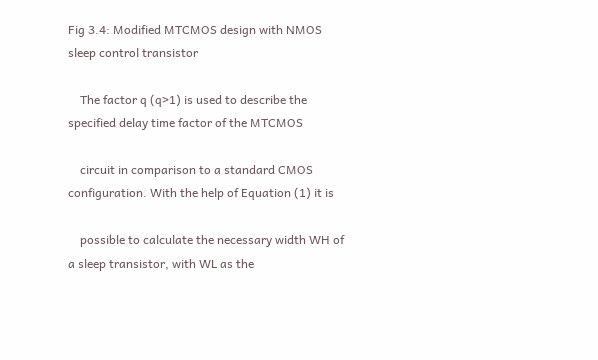Fig 3.4: Modified MTCMOS design with NMOS sleep control transistor

    The factor q (q>1) is used to describe the specified delay time factor of the MTCMOS

    circuit in comparison to a standard CMOS configuration. With the help of Equation (1) it is

    possible to calculate the necessary width WH of a sleep transistor, with WL as the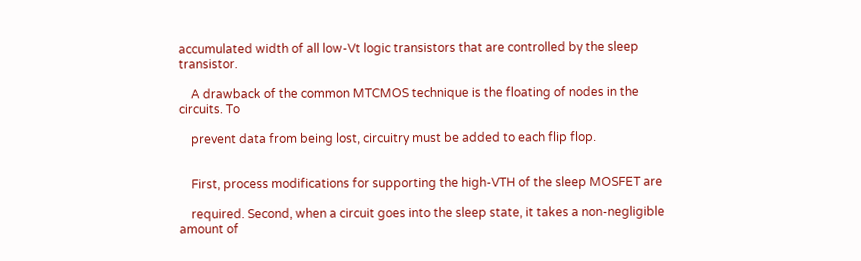accumulated width of all low-Vt logic transistors that are controlled by the sleep transistor.

    A drawback of the common MTCMOS technique is the floating of nodes in the circuits. To

    prevent data from being lost, circuitry must be added to each flip flop.


    First, process modifications for supporting the high-VTH of the sleep MOSFET are

    required. Second, when a circuit goes into the sleep state, it takes a non-negligible amount of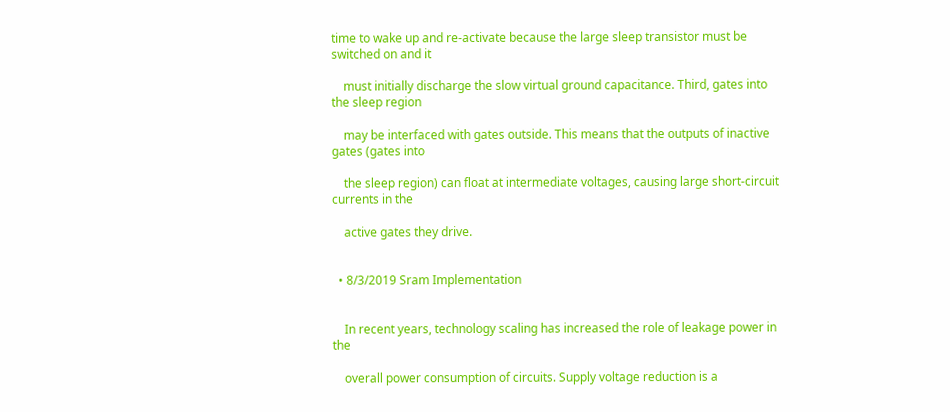time to wake up and re-activate because the large sleep transistor must be switched on and it

    must initially discharge the slow virtual ground capacitance. Third, gates into the sleep region

    may be interfaced with gates outside. This means that the outputs of inactive gates (gates into

    the sleep region) can float at intermediate voltages, causing large short-circuit currents in the

    active gates they drive.


  • 8/3/2019 Sram Implementation


    In recent years, technology scaling has increased the role of leakage power in the

    overall power consumption of circuits. Supply voltage reduction is a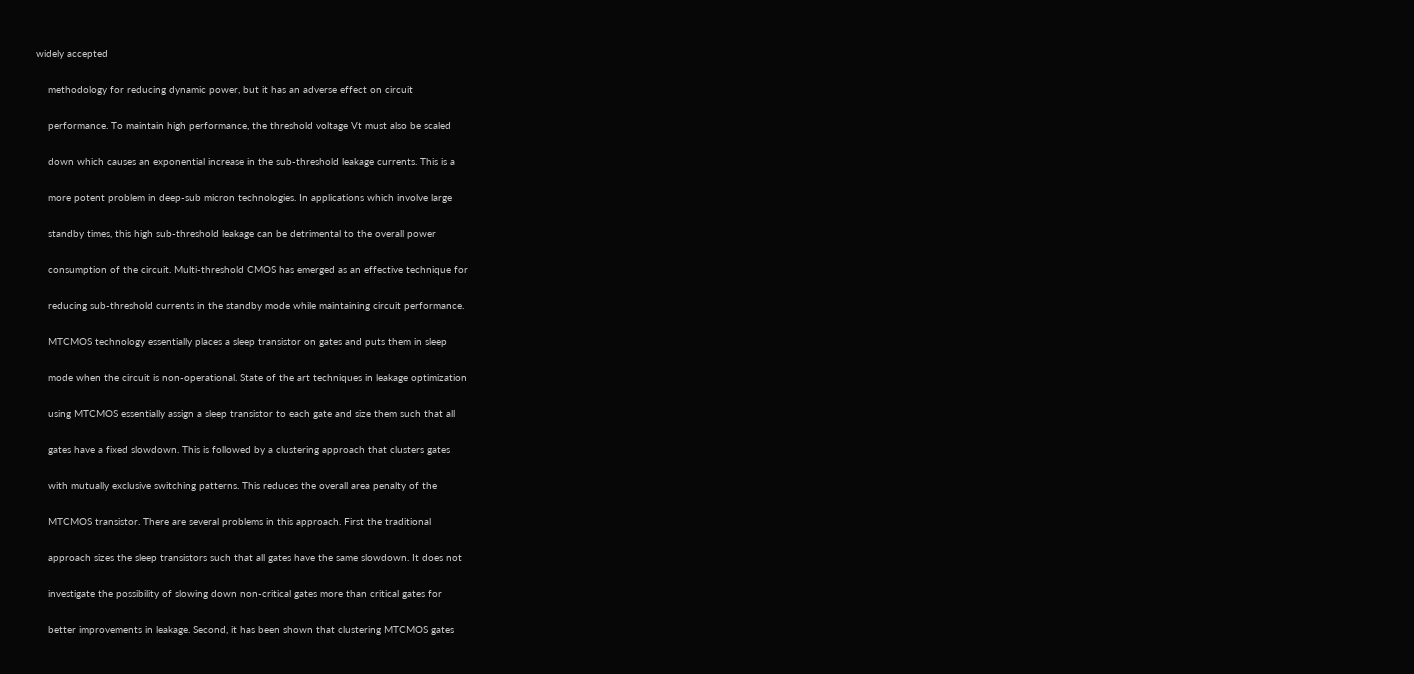widely accepted

    methodology for reducing dynamic power, but it has an adverse effect on circuit

    performance. To maintain high performance, the threshold voltage Vt must also be scaled

    down which causes an exponential increase in the sub-threshold leakage currents. This is a

    more potent problem in deep-sub micron technologies. In applications which involve large

    standby times, this high sub-threshold leakage can be detrimental to the overall power

    consumption of the circuit. Multi-threshold CMOS has emerged as an effective technique for

    reducing sub-threshold currents in the standby mode while maintaining circuit performance.

    MTCMOS technology essentially places a sleep transistor on gates and puts them in sleep

    mode when the circuit is non-operational. State of the art techniques in leakage optimization

    using MTCMOS essentially assign a sleep transistor to each gate and size them such that all

    gates have a fixed slowdown. This is followed by a clustering approach that clusters gates

    with mutually exclusive switching patterns. This reduces the overall area penalty of the

    MTCMOS transistor. There are several problems in this approach. First the traditional

    approach sizes the sleep transistors such that all gates have the same slowdown. It does not

    investigate the possibility of slowing down non-critical gates more than critical gates for

    better improvements in leakage. Second, it has been shown that clustering MTCMOS gates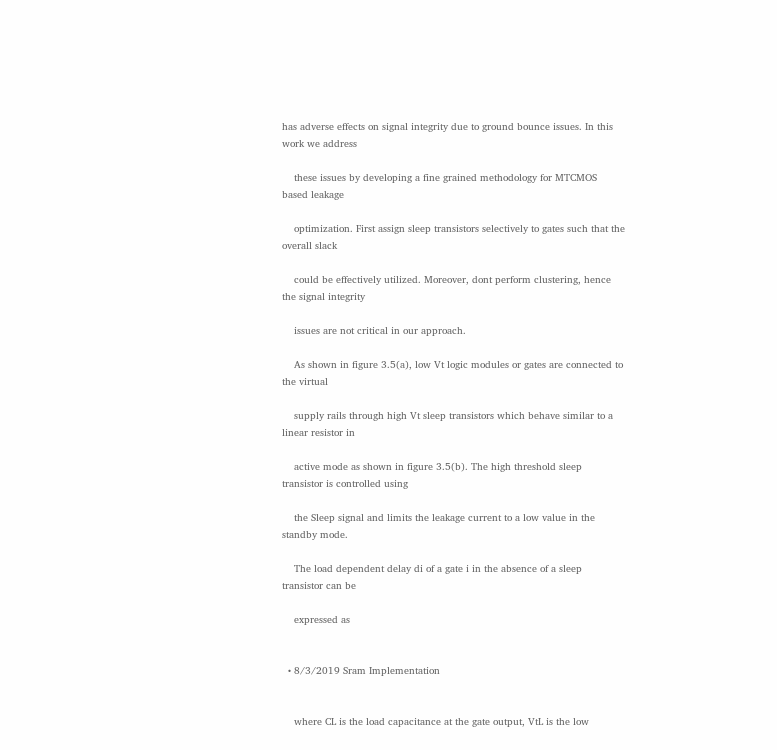has adverse effects on signal integrity due to ground bounce issues. In this work we address

    these issues by developing a fine grained methodology for MTCMOS based leakage

    optimization. First assign sleep transistors selectively to gates such that the overall slack

    could be effectively utilized. Moreover, dont perform clustering, hence the signal integrity

    issues are not critical in our approach.

    As shown in figure 3.5(a), low Vt logic modules or gates are connected to the virtual

    supply rails through high Vt sleep transistors which behave similar to a linear resistor in

    active mode as shown in figure 3.5(b). The high threshold sleep transistor is controlled using

    the Sleep signal and limits the leakage current to a low value in the standby mode.

    The load dependent delay di of a gate i in the absence of a sleep transistor can be

    expressed as


  • 8/3/2019 Sram Implementation


    where CL is the load capacitance at the gate output, VtL is the low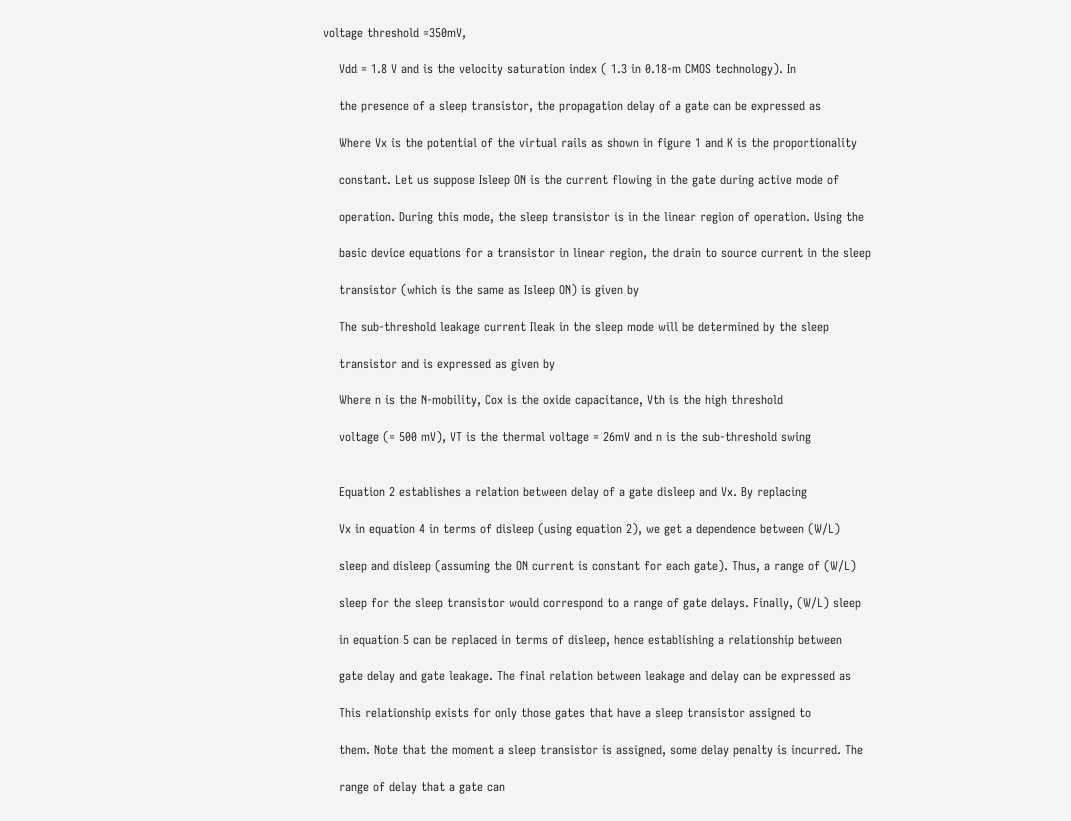voltage threshold =350mV,

    Vdd = 1.8 V and is the velocity saturation index ( 1.3 in 0.18-m CMOS technology). In

    the presence of a sleep transistor, the propagation delay of a gate can be expressed as

    Where Vx is the potential of the virtual rails as shown in figure 1 and K is the proportionality

    constant. Let us suppose Isleep ON is the current flowing in the gate during active mode of

    operation. During this mode, the sleep transistor is in the linear region of operation. Using the

    basic device equations for a transistor in linear region, the drain to source current in the sleep

    transistor (which is the same as Isleep ON) is given by

    The sub-threshold leakage current Ileak in the sleep mode will be determined by the sleep

    transistor and is expressed as given by

    Where n is the N-mobility, Cox is the oxide capacitance, Vth is the high threshold

    voltage (= 500 mV), VT is the thermal voltage = 26mV and n is the sub-threshold swing


    Equation 2 establishes a relation between delay of a gate disleep and Vx. By replacing

    Vx in equation 4 in terms of disleep (using equation 2), we get a dependence between (W/L)

    sleep and disleep (assuming the ON current is constant for each gate). Thus, a range of (W/L)

    sleep for the sleep transistor would correspond to a range of gate delays. Finally, (W/L) sleep

    in equation 5 can be replaced in terms of disleep, hence establishing a relationship between

    gate delay and gate leakage. The final relation between leakage and delay can be expressed as

    This relationship exists for only those gates that have a sleep transistor assigned to

    them. Note that the moment a sleep transistor is assigned, some delay penalty is incurred. The

    range of delay that a gate can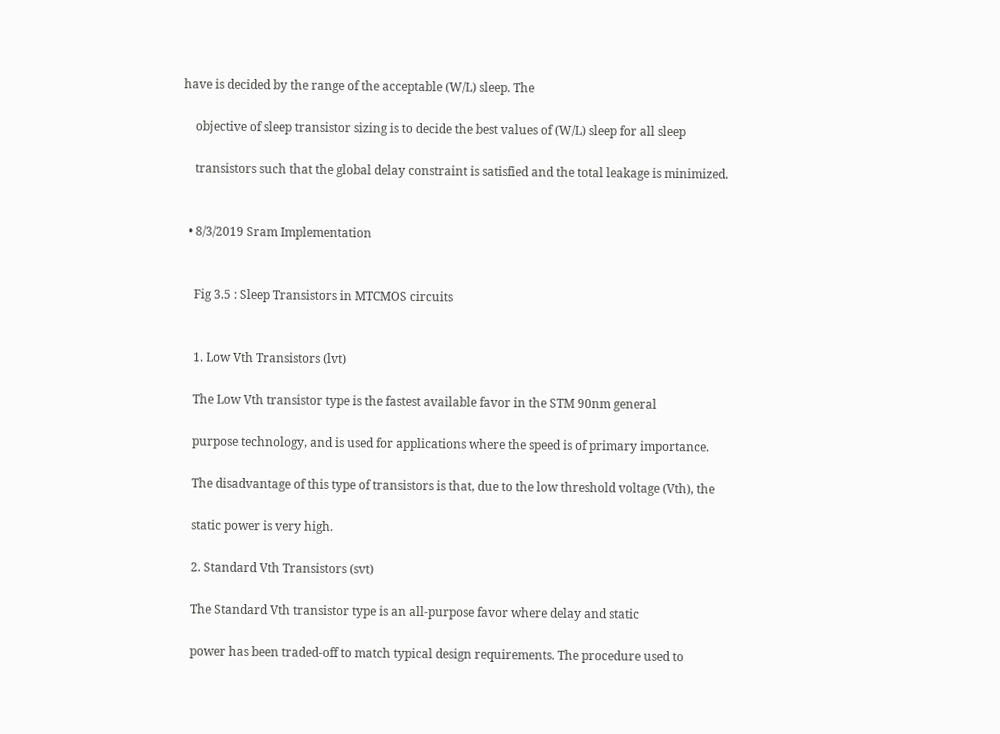have is decided by the range of the acceptable (W/L) sleep. The

    objective of sleep transistor sizing is to decide the best values of (W/L) sleep for all sleep

    transistors such that the global delay constraint is satisfied and the total leakage is minimized.


  • 8/3/2019 Sram Implementation


    Fig 3.5 : Sleep Transistors in MTCMOS circuits


    1. Low Vth Transistors (lvt)

    The Low Vth transistor type is the fastest available favor in the STM 90nm general

    purpose technology, and is used for applications where the speed is of primary importance.

    The disadvantage of this type of transistors is that, due to the low threshold voltage (Vth), the

    static power is very high.

    2. Standard Vth Transistors (svt)

    The Standard Vth transistor type is an all-purpose favor where delay and static

    power has been traded-off to match typical design requirements. The procedure used to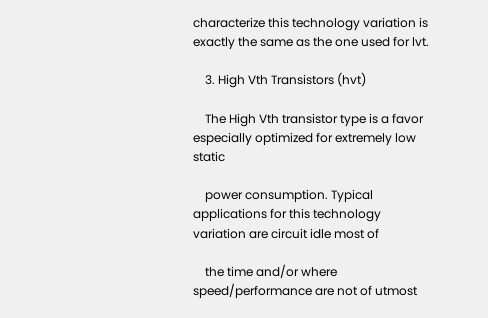characterize this technology variation is exactly the same as the one used for lvt.

    3. High Vth Transistors (hvt)

    The High Vth transistor type is a favor especially optimized for extremely low static

    power consumption. Typical applications for this technology variation are circuit idle most of

    the time and/or where speed/performance are not of utmost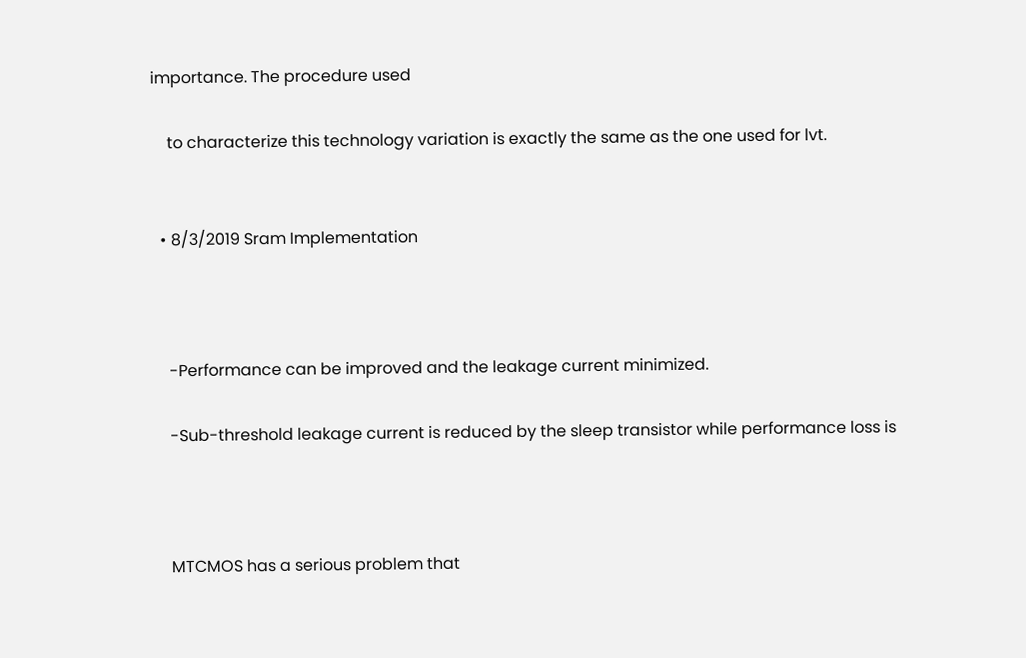importance. The procedure used

    to characterize this technology variation is exactly the same as the one used for lvt.


  • 8/3/2019 Sram Implementation



    -Performance can be improved and the leakage current minimized.

    -Sub-threshold leakage current is reduced by the sleep transistor while performance loss is



    MTCMOS has a serious problem that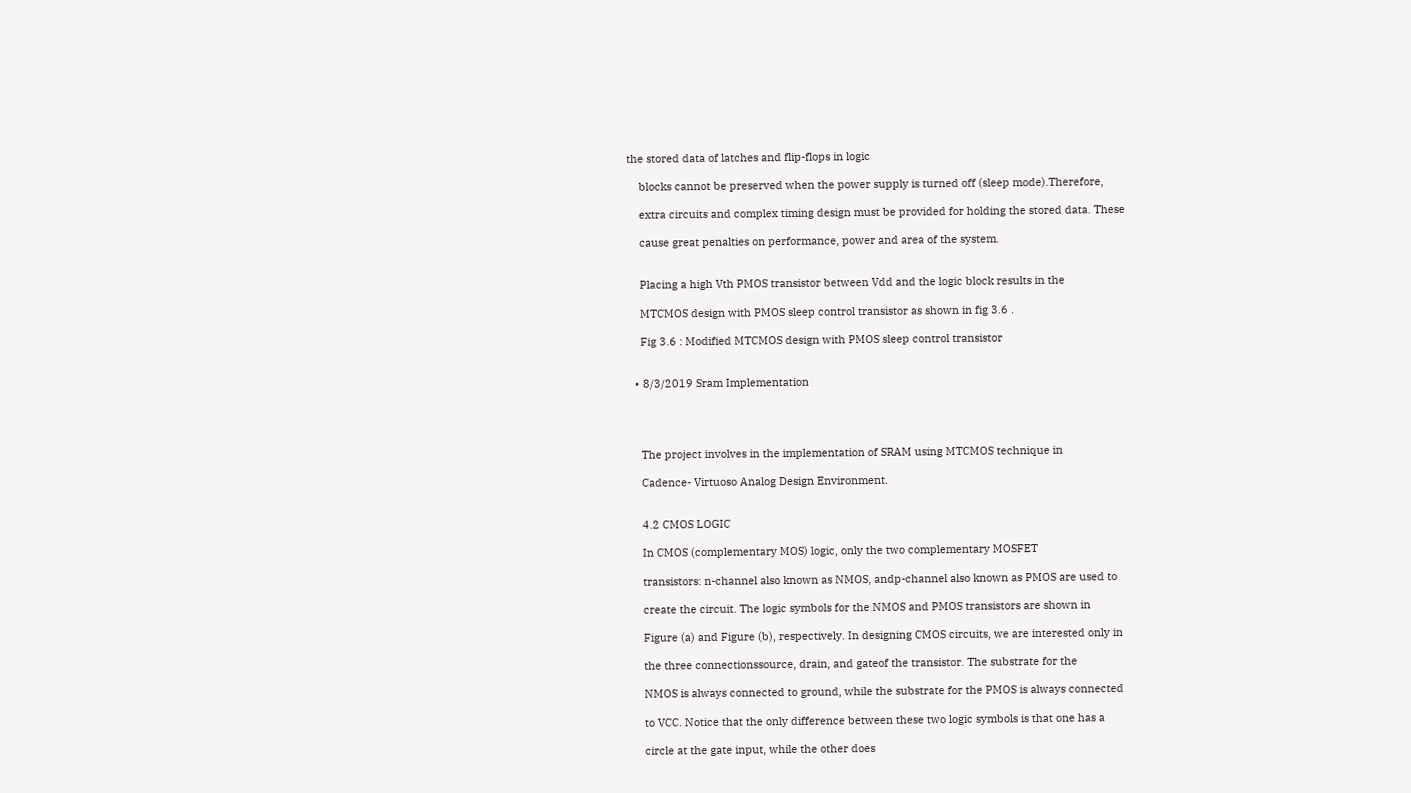the stored data of latches and flip-flops in logic

    blocks cannot be preserved when the power supply is turned off (sleep mode).Therefore,

    extra circuits and complex timing design must be provided for holding the stored data. These

    cause great penalties on performance, power and area of the system.


    Placing a high Vth PMOS transistor between Vdd and the logic block results in the

    MTCMOS design with PMOS sleep control transistor as shown in fig 3.6 .

    Fig 3.6 : Modified MTCMOS design with PMOS sleep control transistor


  • 8/3/2019 Sram Implementation




    The project involves in the implementation of SRAM using MTCMOS technique in

    Cadence- Virtuoso Analog Design Environment.


    4.2 CMOS LOGIC

    In CMOS (complementary MOS) logic, only the two complementary MOSFET

    transistors: n-channel also known as NMOS, andp-channel also known as PMOS are used to

    create the circuit. The logic symbols for the NMOS and PMOS transistors are shown in

    Figure (a) and Figure (b), respectively. In designing CMOS circuits, we are interested only in

    the three connectionssource, drain, and gateof the transistor. The substrate for the

    NMOS is always connected to ground, while the substrate for the PMOS is always connected

    to VCC. Notice that the only difference between these two logic symbols is that one has a

    circle at the gate input, while the other does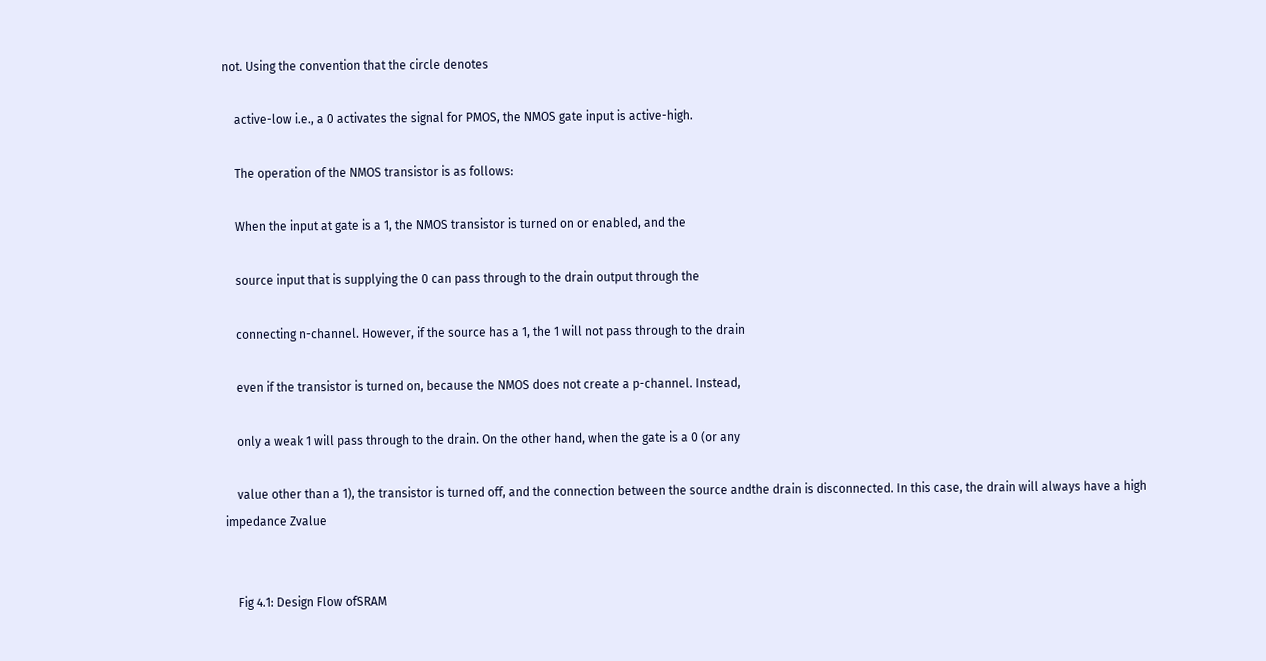not. Using the convention that the circle denotes

    active-low i.e., a 0 activates the signal for PMOS, the NMOS gate input is active-high.

    The operation of the NMOS transistor is as follows:

    When the input at gate is a 1, the NMOS transistor is turned on or enabled, and the

    source input that is supplying the 0 can pass through to the drain output through the

    connecting n-channel. However, if the source has a 1, the 1 will not pass through to the drain

    even if the transistor is turned on, because the NMOS does not create a p-channel. Instead,

    only a weak 1 will pass through to the drain. On the other hand, when the gate is a 0 (or any

    value other than a 1), the transistor is turned off, and the connection between the source andthe drain is disconnected. In this case, the drain will always have a high impedance Zvalue


    Fig 4.1: Design Flow ofSRAM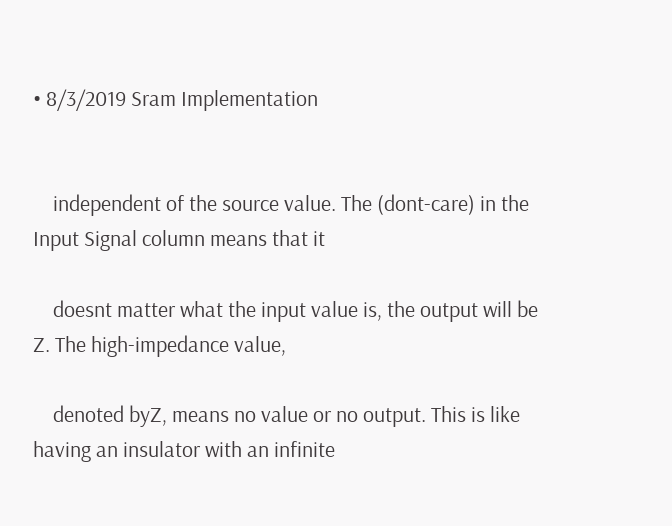• 8/3/2019 Sram Implementation


    independent of the source value. The (dont-care) in the Input Signal column means that it

    doesnt matter what the input value is, the output will be Z. The high-impedance value,

    denoted byZ, means no value or no output. This is like having an insulator with an infinite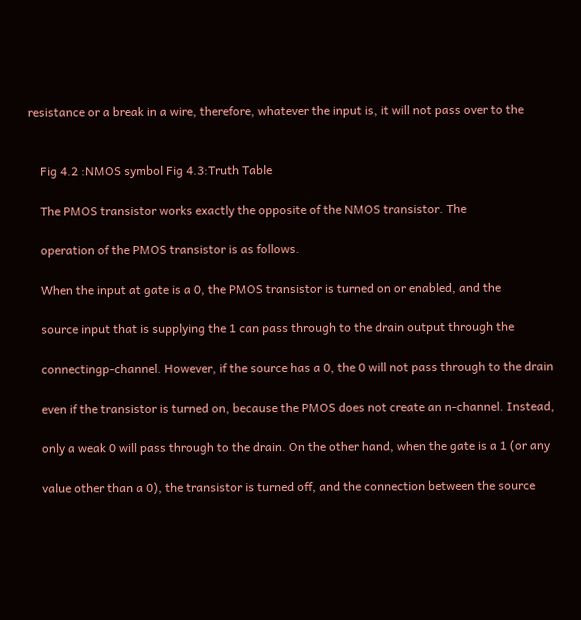resistance or a break in a wire, therefore, whatever the input is, it will not pass over to the


    Fig 4.2 :NMOS symbol Fig 4.3:Truth Table

    The PMOS transistor works exactly the opposite of the NMOS transistor. The

    operation of the PMOS transistor is as follows.

    When the input at gate is a 0, the PMOS transistor is turned on or enabled, and the

    source input that is supplying the 1 can pass through to the drain output through the

    connectingp-channel. However, if the source has a 0, the 0 will not pass through to the drain

    even if the transistor is turned on, because the PMOS does not create an n-channel. Instead,

    only a weak 0 will pass through to the drain. On the other hand, when the gate is a 1 (or any

    value other than a 0), the transistor is turned off, and the connection between the source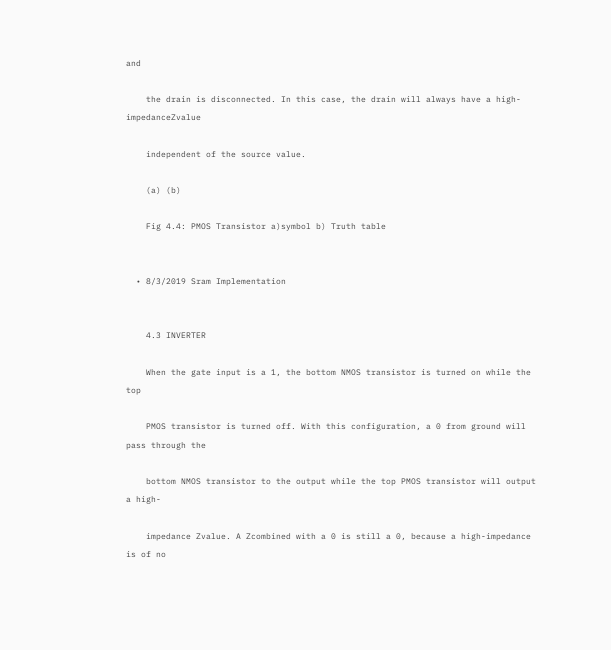and

    the drain is disconnected. In this case, the drain will always have a high-impedanceZvalue

    independent of the source value.

    (a) (b)

    Fig 4.4: PMOS Transistor a)symbol b) Truth table


  • 8/3/2019 Sram Implementation


    4.3 INVERTER

    When the gate input is a 1, the bottom NMOS transistor is turned on while the top

    PMOS transistor is turned off. With this configuration, a 0 from ground will pass through the

    bottom NMOS transistor to the output while the top PMOS transistor will output a high-

    impedance Zvalue. A Zcombined with a 0 is still a 0, because a high-impedance is of no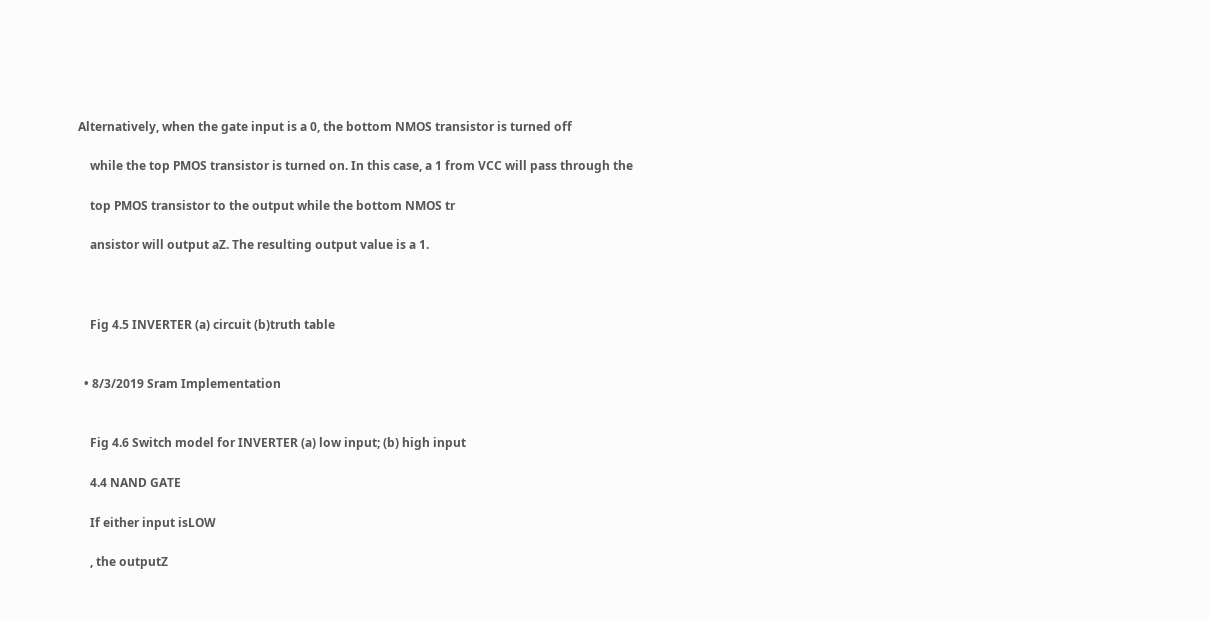Alternatively, when the gate input is a 0, the bottom NMOS transistor is turned off

    while the top PMOS transistor is turned on. In this case, a 1 from VCC will pass through the

    top PMOS transistor to the output while the bottom NMOS tr

    ansistor will output aZ. The resulting output value is a 1.



    Fig 4.5 INVERTER (a) circuit (b)truth table


  • 8/3/2019 Sram Implementation


    Fig 4.6 Switch model for INVERTER (a) low input; (b) high input

    4.4 NAND GATE

    If either input isLOW

    , the outputZ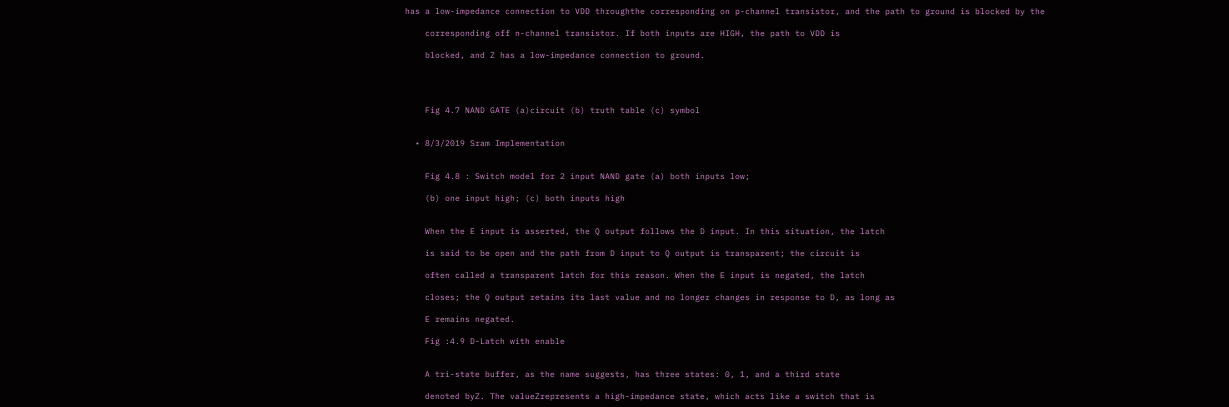has a low-impedance connection to VDD throughthe corresponding on p-channel transistor, and the path to ground is blocked by the

    corresponding off n-channel transistor. If both inputs are HIGH, the path to VDD is

    blocked, and Z has a low-impedance connection to ground.




    Fig 4.7 NAND GATE (a)circuit (b) truth table (c) symbol


  • 8/3/2019 Sram Implementation


    Fig 4.8 : Switch model for 2 input NAND gate (a) both inputs low;

    (b) one input high; (c) both inputs high


    When the E input is asserted, the Q output follows the D input. In this situation, the latch

    is said to be open and the path from D input to Q output is transparent; the circuit is

    often called a transparent latch for this reason. When the E input is negated, the latch

    closes; the Q output retains its last value and no longer changes in response to D, as long as

    E remains negated.

    Fig :4.9 D-Latch with enable


    A tri-state buffer, as the name suggests, has three states: 0, 1, and a third state

    denoted byZ. The valueZrepresents a high-impedance state, which acts like a switch that is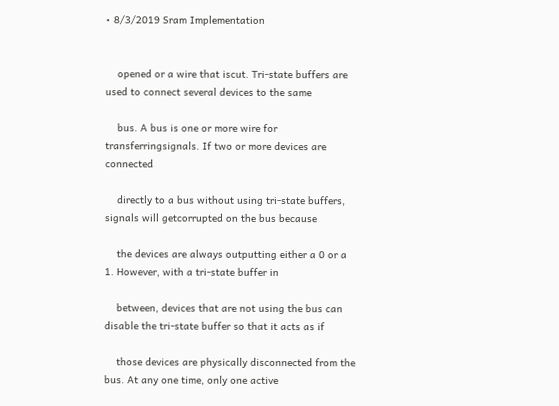• 8/3/2019 Sram Implementation


    opened or a wire that iscut. Tri-state buffers are used to connect several devices to the same

    bus. A bus is one or more wire for transferringsignals. If two or more devices are connected

    directly to a bus without using tri-state buffers, signals will getcorrupted on the bus because

    the devices are always outputting either a 0 or a 1. However, with a tri-state buffer in

    between, devices that are not using the bus can disable the tri-state buffer so that it acts as if

    those devices are physically disconnected from the bus. At any one time, only one active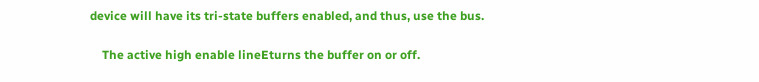device will have its tri-state buffers enabled, and thus, use the bus.

    The active high enable lineEturns the buffer on or off.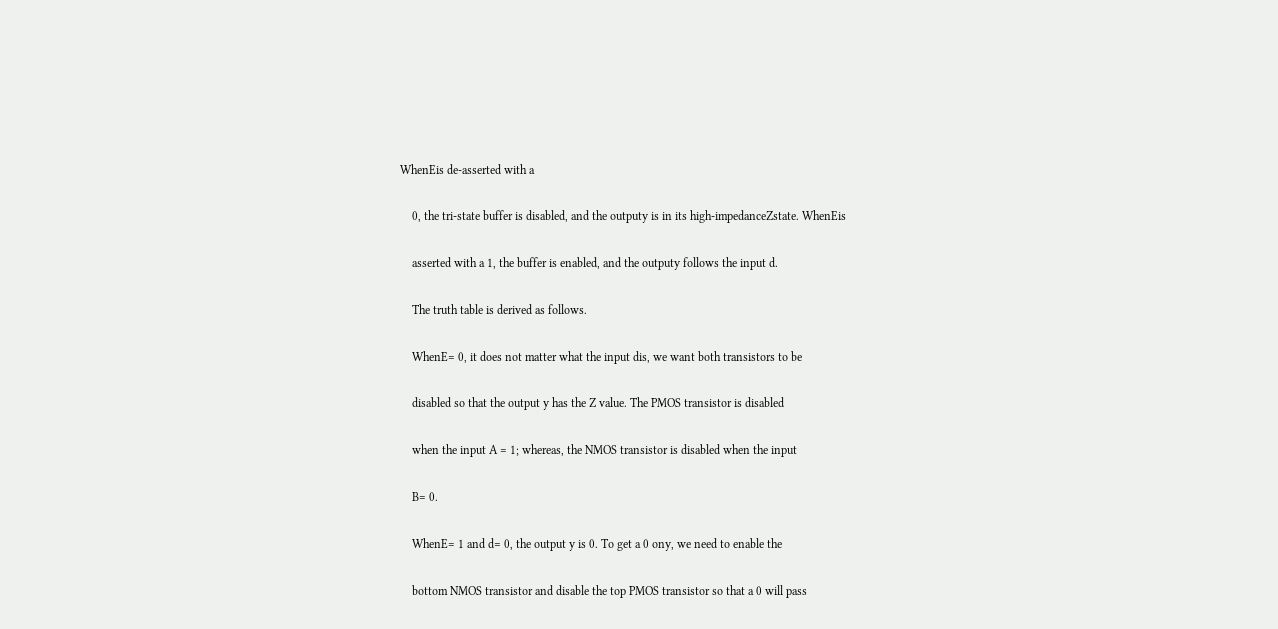WhenEis de-asserted with a

    0, the tri-state buffer is disabled, and the outputy is in its high-impedanceZstate. WhenEis

    asserted with a 1, the buffer is enabled, and the outputy follows the input d.

    The truth table is derived as follows.

    WhenE= 0, it does not matter what the input dis, we want both transistors to be

    disabled so that the output y has the Z value. The PMOS transistor is disabled

    when the input A = 1; whereas, the NMOS transistor is disabled when the input

    B= 0.

    WhenE= 1 and d= 0, the output y is 0. To get a 0 ony, we need to enable the

    bottom NMOS transistor and disable the top PMOS transistor so that a 0 will pass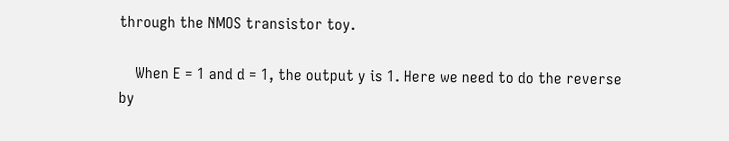through the NMOS transistor toy.

    When E = 1 and d = 1, the output y is 1. Here we need to do the reverse by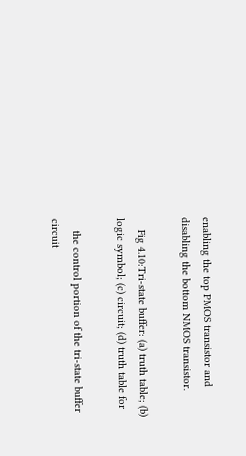enabling the top PMOS transistor and disabling the bottom NMOS transistor.

    Fig 4.10:Tri-state buffer: (a) truth table; (b) logic symbol; (c) circuit; (d) truth table for

    the control portion of the tri-state buffer circuit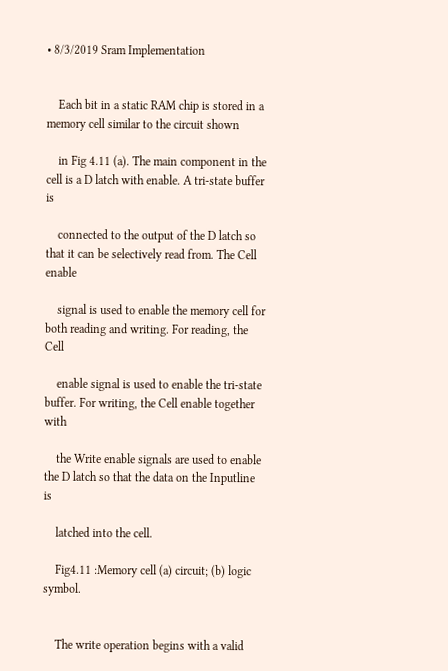• 8/3/2019 Sram Implementation


    Each bit in a static RAM chip is stored in a memory cell similar to the circuit shown

    in Fig 4.11 (a). The main component in the cell is a D latch with enable. A tri-state buffer is

    connected to the output of the D latch so that it can be selectively read from. The Cell enable

    signal is used to enable the memory cell for both reading and writing. For reading, the Cell

    enable signal is used to enable the tri-state buffer. For writing, the Cell enable together with

    the Write enable signals are used to enable the D latch so that the data on the Inputline is

    latched into the cell.

    Fig4.11 :Memory cell (a) circuit; (b) logic symbol.


    The write operation begins with a valid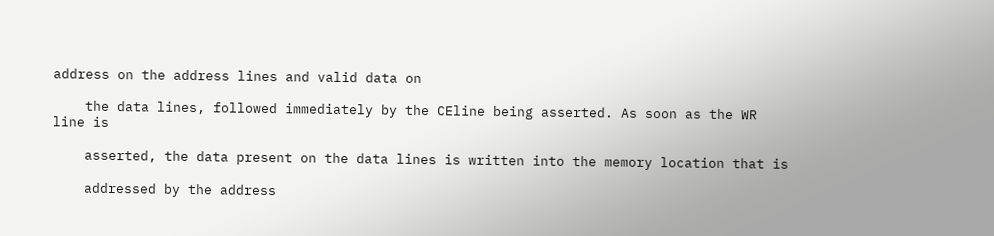address on the address lines and valid data on

    the data lines, followed immediately by the CEline being asserted. As soon as the WR line is

    asserted, the data present on the data lines is written into the memory location that is

    addressed by the address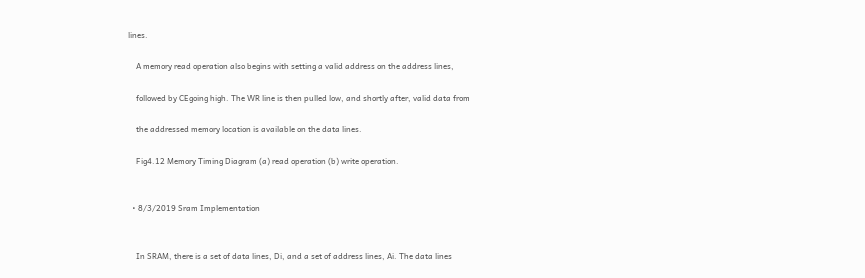lines.

    A memory read operation also begins with setting a valid address on the address lines,

    followed by CEgoing high. The WR line is then pulled low, and shortly after, valid data from

    the addressed memory location is available on the data lines.

    Fig4.12 Memory Timing Diagram (a) read operation (b) write operation.


  • 8/3/2019 Sram Implementation


    In SRAM, there is a set of data lines, Di, and a set of address lines, Ai. The data lines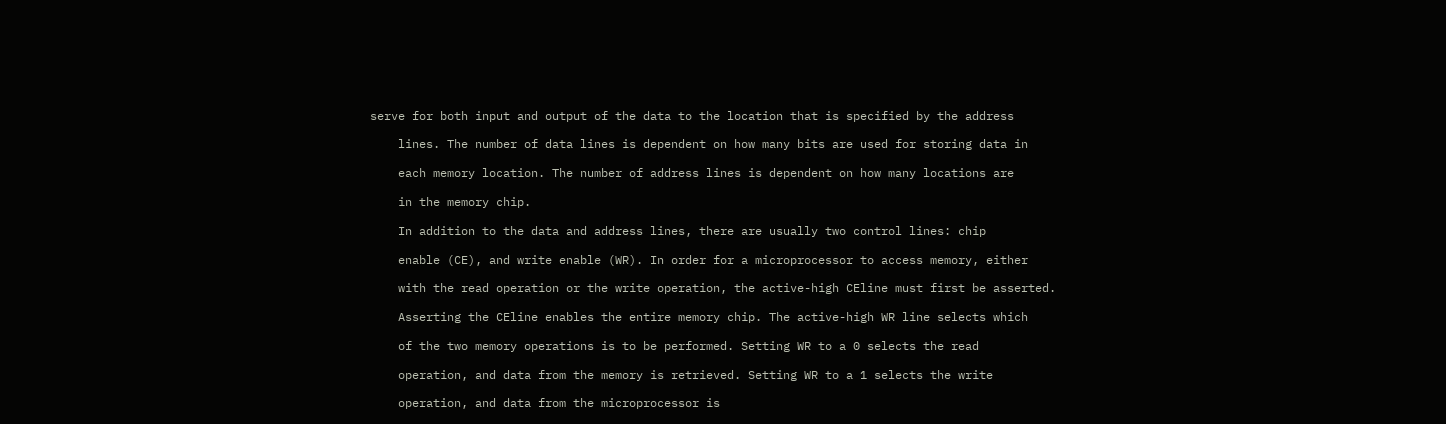serve for both input and output of the data to the location that is specified by the address

    lines. The number of data lines is dependent on how many bits are used for storing data in

    each memory location. The number of address lines is dependent on how many locations are

    in the memory chip.

    In addition to the data and address lines, there are usually two control lines: chip

    enable (CE), and write enable (WR). In order for a microprocessor to access memory, either

    with the read operation or the write operation, the active-high CEline must first be asserted.

    Asserting the CEline enables the entire memory chip. The active-high WR line selects which

    of the two memory operations is to be performed. Setting WR to a 0 selects the read

    operation, and data from the memory is retrieved. Setting WR to a 1 selects the write

    operation, and data from the microprocessor is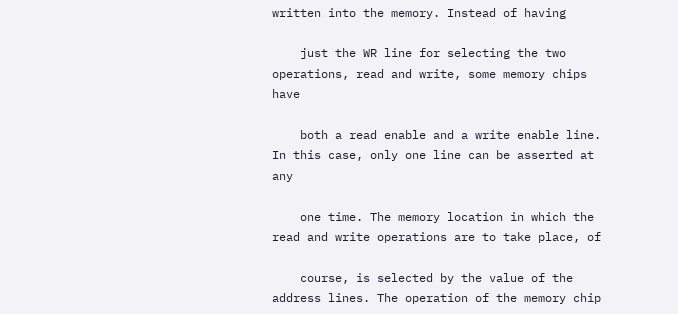written into the memory. Instead of having

    just the WR line for selecting the two operations, read and write, some memory chips have

    both a read enable and a write enable line. In this case, only one line can be asserted at any

    one time. The memory location in which the read and write operations are to take place, of

    course, is selected by the value of the address lines. The operation of the memory chip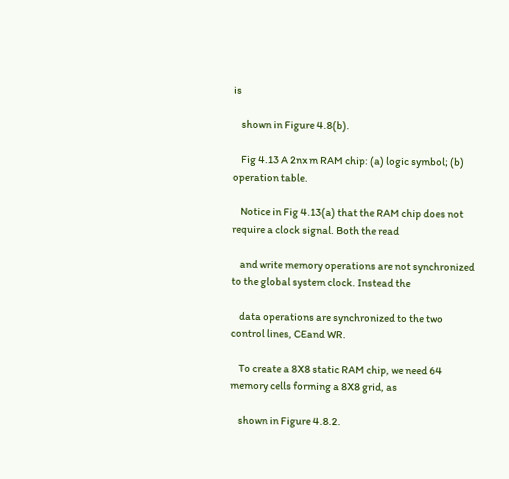is

    shown in Figure 4.8(b).

    Fig 4.13 A 2nx m RAM chip: (a) logic symbol; (b) operation table.

    Notice in Fig 4.13(a) that the RAM chip does not require a clock signal. Both the read

    and write memory operations are not synchronized to the global system clock. Instead the

    data operations are synchronized to the two control lines, CEand WR.

    To create a 8X8 static RAM chip, we need 64 memory cells forming a 8X8 grid, as

    shown in Figure 4.8.2.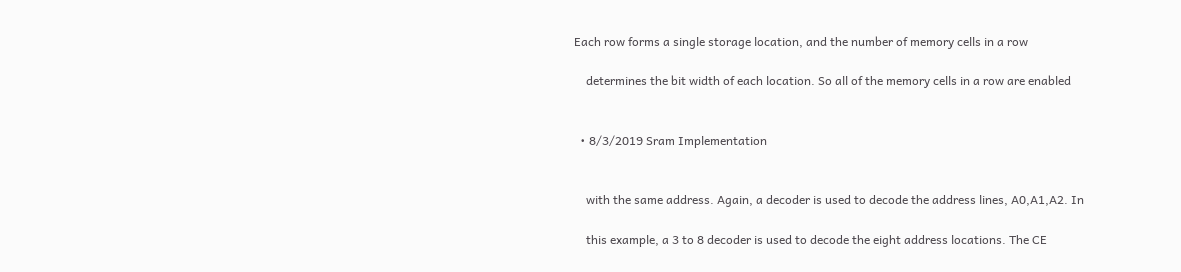Each row forms a single storage location, and the number of memory cells in a row

    determines the bit width of each location. So all of the memory cells in a row are enabled


  • 8/3/2019 Sram Implementation


    with the same address. Again, a decoder is used to decode the address lines, A0,A1,A2. In

    this example, a 3 to 8 decoder is used to decode the eight address locations. The CE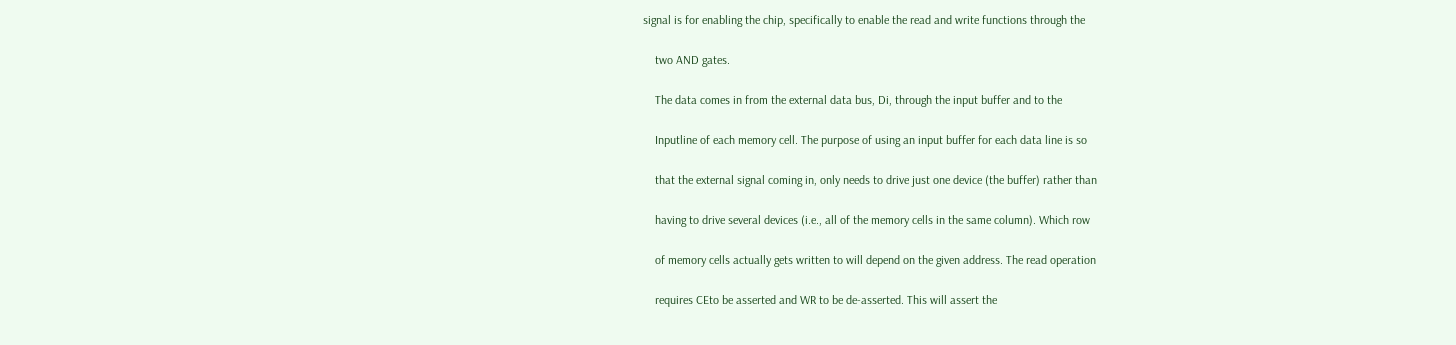signal is for enabling the chip, specifically to enable the read and write functions through the

    two AND gates.

    The data comes in from the external data bus, Di, through the input buffer and to the

    Inputline of each memory cell. The purpose of using an input buffer for each data line is so

    that the external signal coming in, only needs to drive just one device (the buffer) rather than

    having to drive several devices (i.e., all of the memory cells in the same column). Which row

    of memory cells actually gets written to will depend on the given address. The read operation

    requires CEto be asserted and WR to be de-asserted. This will assert the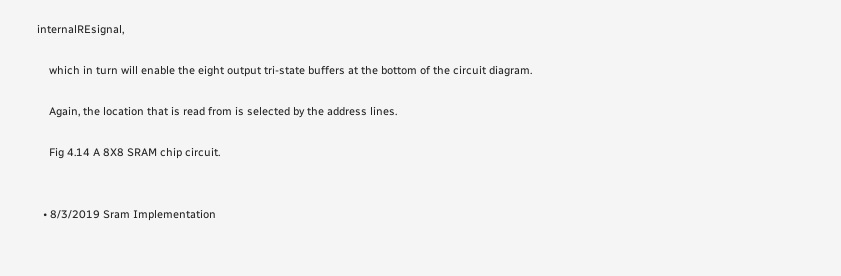internalREsignal,

    which in turn will enable the eight output tri-state buffers at the bottom of the circuit diagram.

    Again, the location that is read from is selected by the address lines.

    Fig 4.14 A 8X8 SRAM chip circuit.


  • 8/3/2019 Sram Implementation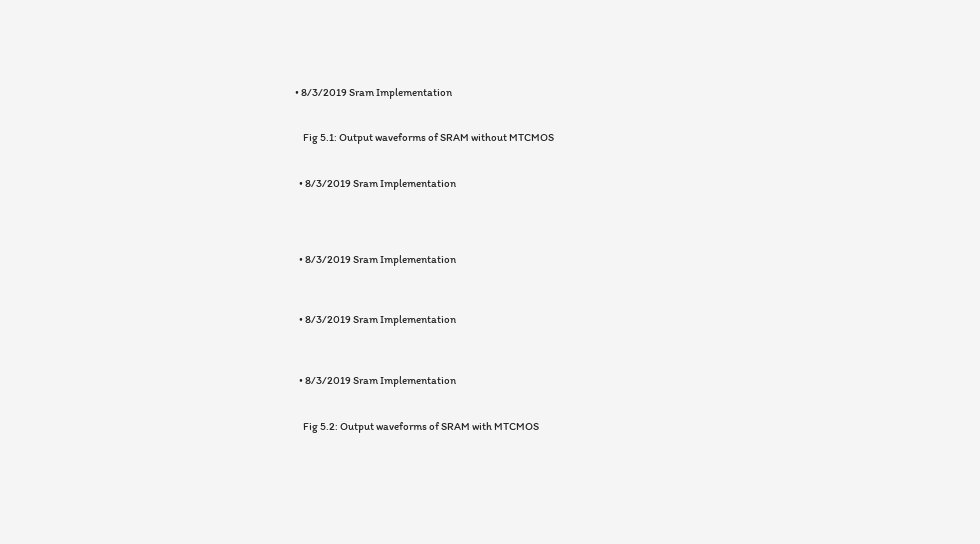• 8/3/2019 Sram Implementation


    Fig 5.1: Output waveforms of SRAM without MTCMOS


  • 8/3/2019 Sram Implementation




  • 8/3/2019 Sram Implementation



  • 8/3/2019 Sram Implementation



  • 8/3/2019 Sram Implementation


    Fig 5.2: Output waveforms of SRAM with MTCMOS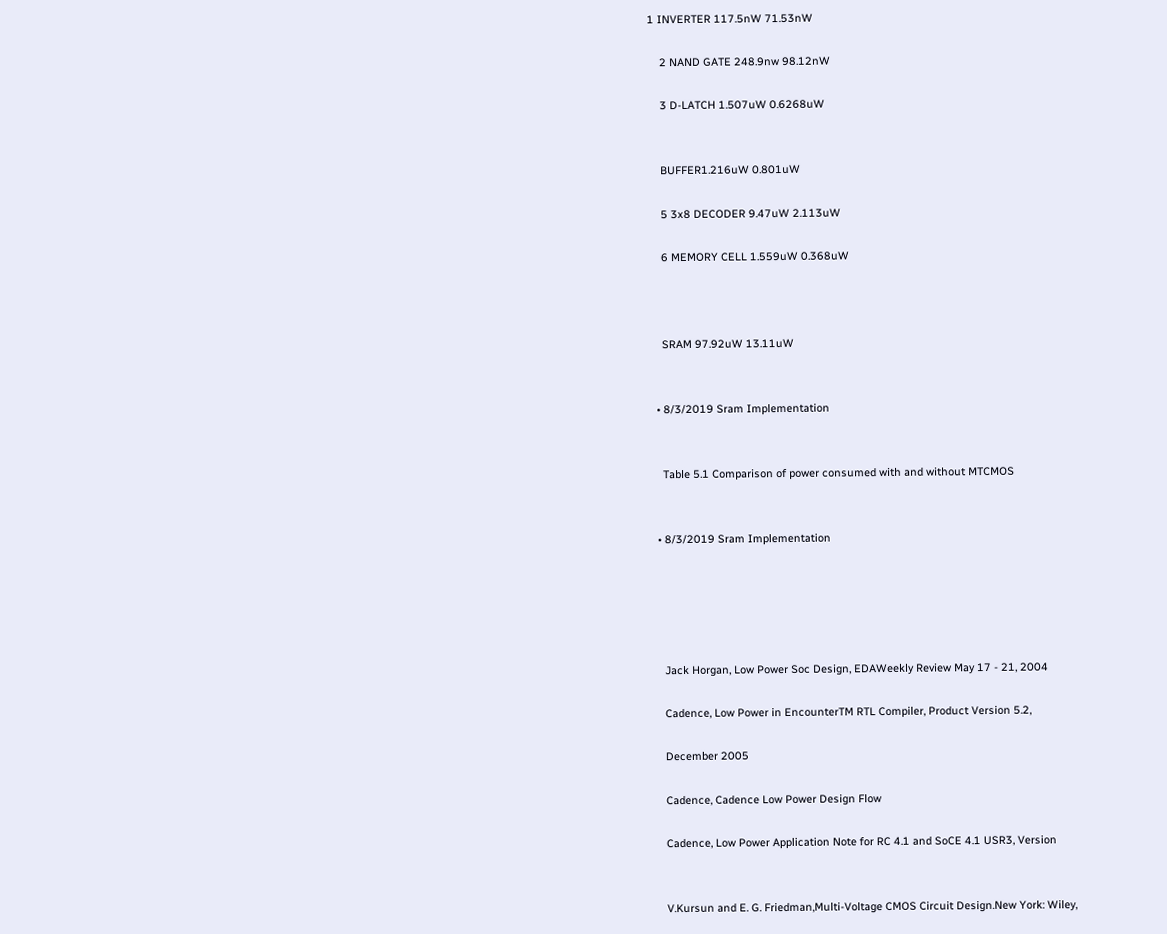1 INVERTER 117.5nW 71.53nW

    2 NAND GATE 248.9nw 98.12nW

    3 D-LATCH 1.507uW 0.6268uW


    BUFFER1.216uW 0.801uW

    5 3x8 DECODER 9.47uW 2.113uW

    6 MEMORY CELL 1.559uW 0.368uW



    SRAM 97.92uW 13.11uW


  • 8/3/2019 Sram Implementation


    Table 5.1 Comparison of power consumed with and without MTCMOS


  • 8/3/2019 Sram Implementation





    Jack Horgan, Low Power Soc Design, EDAWeekly Review May 17 - 21, 2004

    Cadence, Low Power in EncounterTM RTL Compiler, Product Version 5.2,

    December 2005

    Cadence, Cadence Low Power Design Flow

    Cadence, Low Power Application Note for RC 4.1 and SoCE 4.1 USR3, Version


    V.Kursun and E. G. Friedman,Multi-Voltage CMOS Circuit Design.New York: Wiley,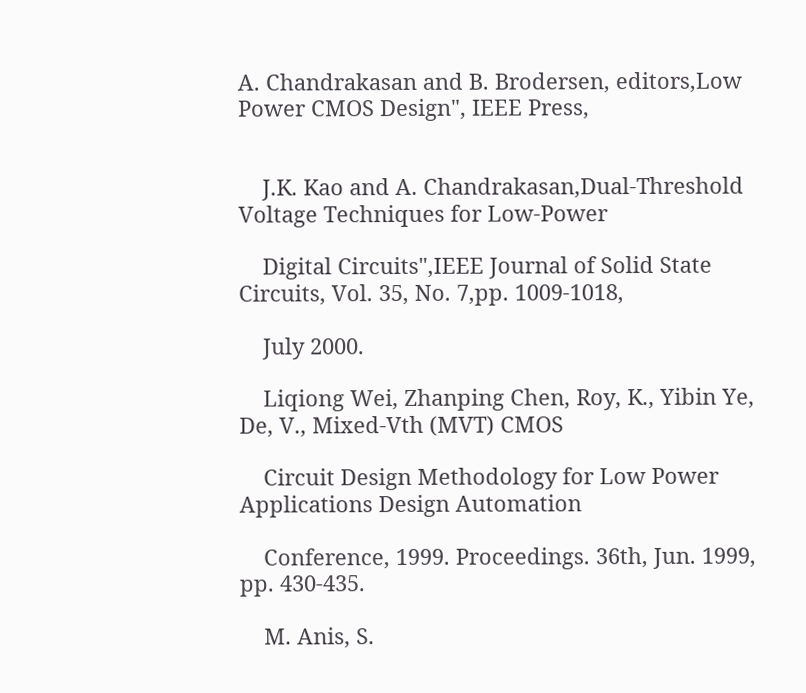A. Chandrakasan and B. Brodersen, editors,Low Power CMOS Design", IEEE Press,


    J.K. Kao and A. Chandrakasan,Dual-Threshold Voltage Techniques for Low-Power

    Digital Circuits",IEEE Journal of Solid State Circuits, Vol. 35, No. 7,pp. 1009-1018,

    July 2000.

    Liqiong Wei, Zhanping Chen, Roy, K., Yibin Ye, De, V., Mixed-Vth (MVT) CMOS

    Circuit Design Methodology for Low Power Applications Design Automation

    Conference, 1999. Proceedings. 36th, Jun. 1999, pp. 430-435.

    M. Anis, S.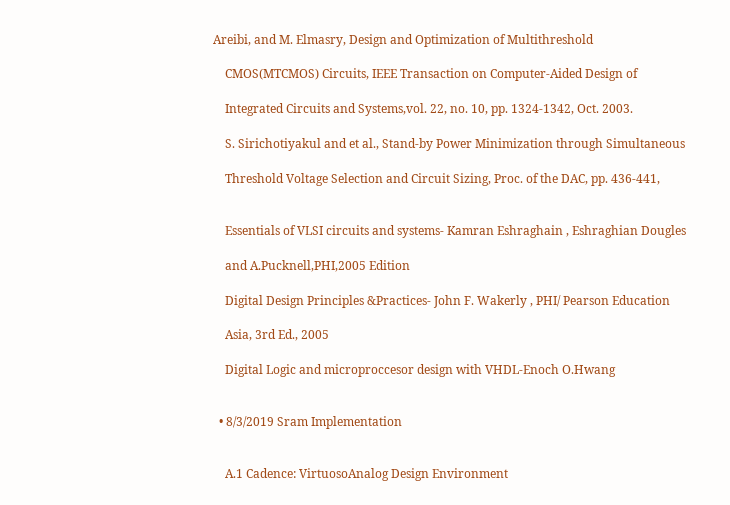Areibi, and M. Elmasry, Design and Optimization of Multithreshold

    CMOS(MTCMOS) Circuits, IEEE Transaction on Computer-Aided Design of

    Integrated Circuits and Systems,vol. 22, no. 10, pp. 1324-1342, Oct. 2003.

    S. Sirichotiyakul and et al., Stand-by Power Minimization through Simultaneous

    Threshold Voltage Selection and Circuit Sizing, Proc. of the DAC, pp. 436-441,


    Essentials of VLSI circuits and systems- Kamran Eshraghain , Eshraghian Dougles

    and A.Pucknell,PHI,2005 Edition

    Digital Design Principles &Practices- John F. Wakerly , PHI/ Pearson Education

    Asia, 3rd Ed., 2005

    Digital Logic and microproccesor design with VHDL-Enoch O.Hwang


  • 8/3/2019 Sram Implementation


    A.1 Cadence: VirtuosoAnalog Design Environment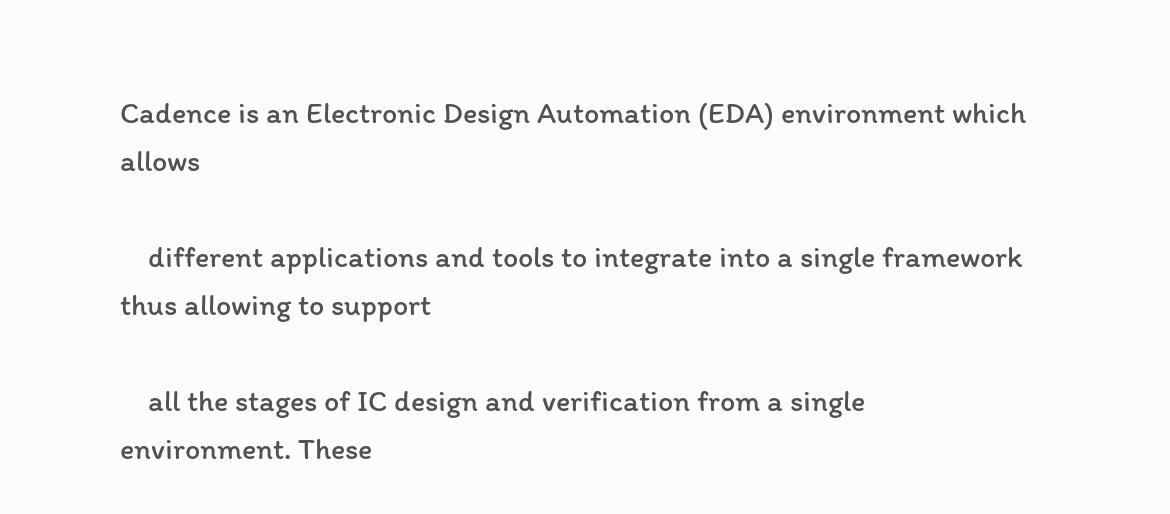Cadence is an Electronic Design Automation (EDA) environment which allows

    different applications and tools to integrate into a single framework thus allowing to support

    all the stages of IC design and verification from a single environment. These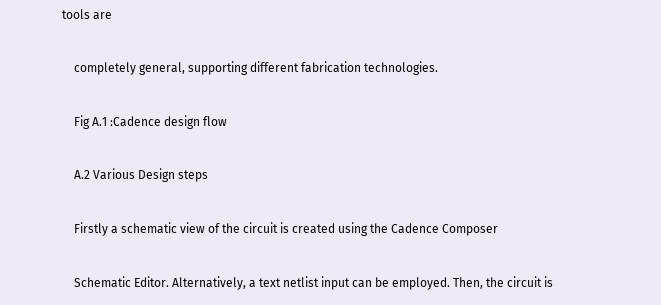tools are

    completely general, supporting different fabrication technologies.

    Fig A.1 :Cadence design flow

    A.2 Various Design steps

    Firstly a schematic view of the circuit is created using the Cadence Composer

    Schematic Editor. Alternatively, a text netlist input can be employed. Then, the circuit is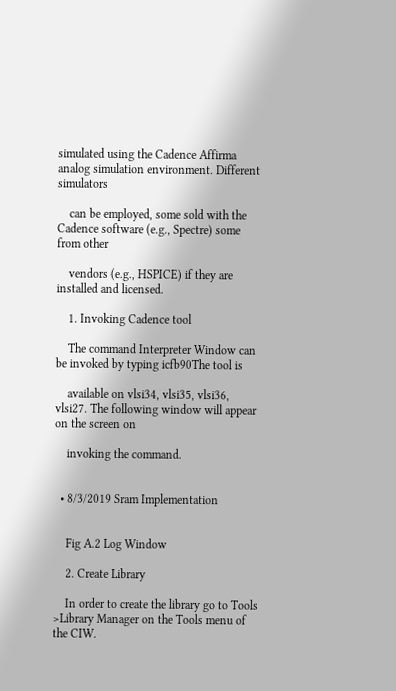simulated using the Cadence Affirma analog simulation environment. Different simulators

    can be employed, some sold with the Cadence software (e.g., Spectre) some from other

    vendors (e.g., HSPICE) if they are installed and licensed.

    1. Invoking Cadence tool

    The command Interpreter Window can be invoked by typing icfb90The tool is

    available on vlsi34, vlsi35, vlsi36, vlsi27. The following window will appear on the screen on

    invoking the command.


  • 8/3/2019 Sram Implementation


    Fig A.2 Log Window

    2. Create Library

    In order to create the library go to Tools >Library Manager on the Tools menu of the CIW.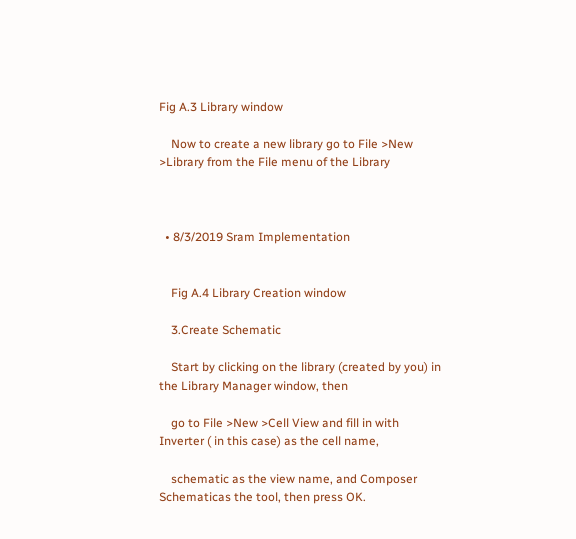Fig A.3 Library window

    Now to create a new library go to File >New >Library from the File menu of the Library



  • 8/3/2019 Sram Implementation


    Fig A.4 Library Creation window

    3.Create Schematic

    Start by clicking on the library (created by you) in the Library Manager window, then

    go to File >New >Cell View and fill in with Inverter ( in this case) as the cell name,

    schematic as the view name, and Composer Schematicas the tool, then press OK.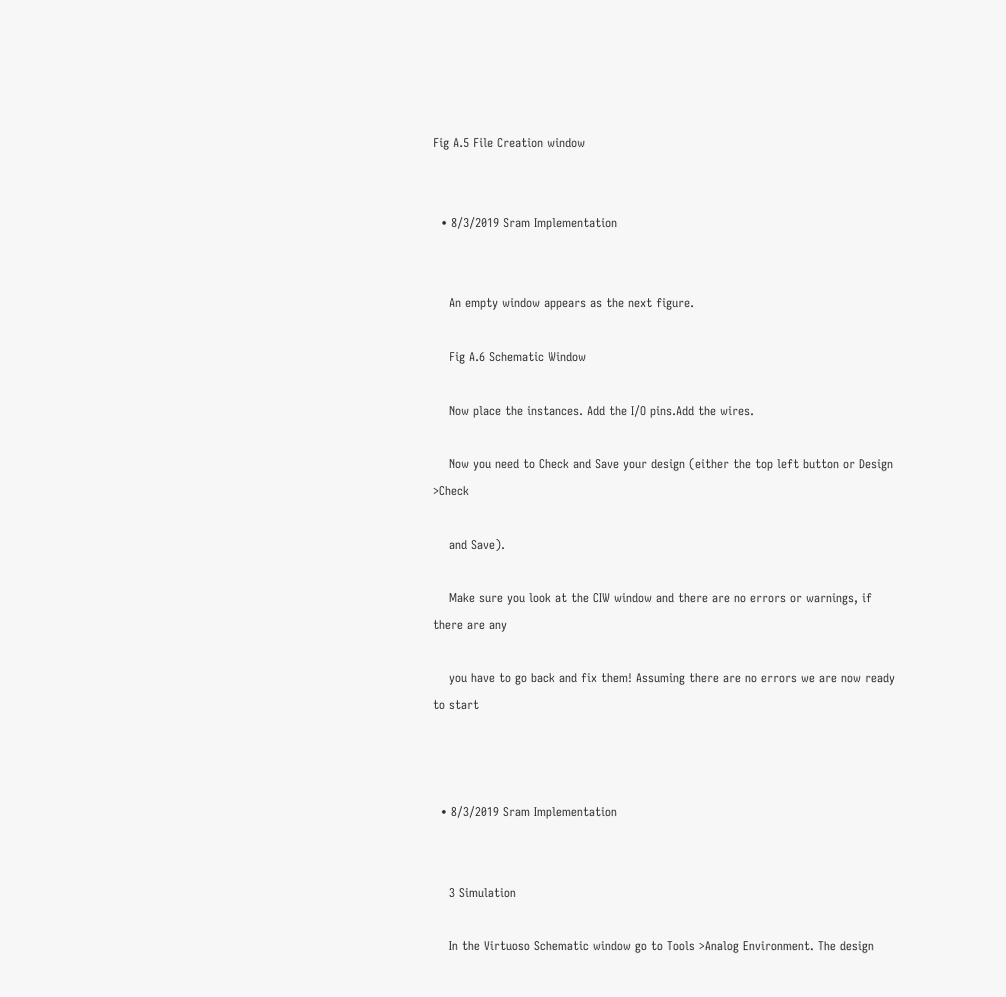Fig A.5 File Creation window


  • 8/3/2019 Sram Implementation


    An empty window appears as the next figure.

    Fig A.6 Schematic Window

    Now place the instances. Add the I/O pins.Add the wires.

    Now you need to Check and Save your design (either the top left button or Design >Check

    and Save).

    Make sure you look at the CIW window and there are no errors or warnings, if there are any

    you have to go back and fix them! Assuming there are no errors we are now ready to start



  • 8/3/2019 Sram Implementation


    3 Simulation

    In the Virtuoso Schematic window go to Tools >Analog Environment. The design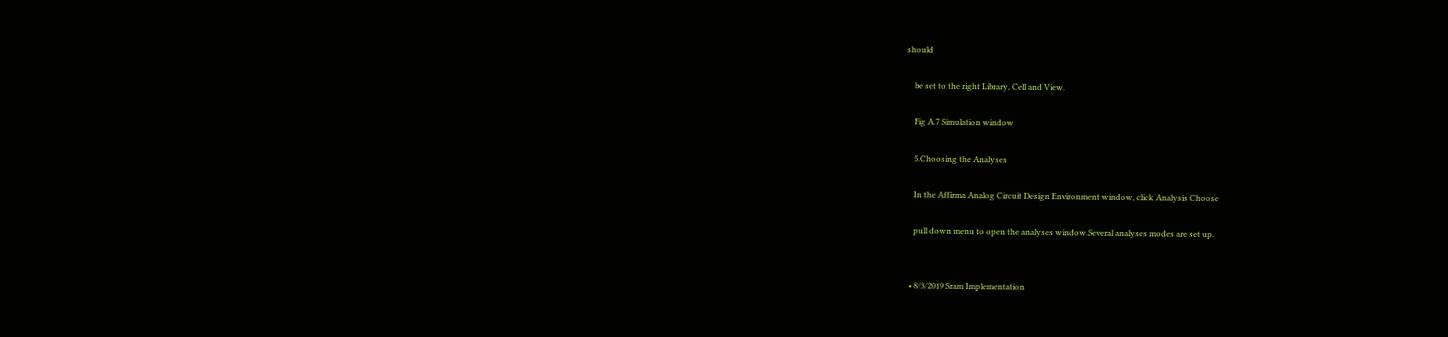should

    be set to the right Library, Cell and View.

    Fig A.7 Simulation window

    5.Choosing the Analyses

    In the Affirma Analog Circuit Design Environment window, click Analysis Choose

    pull down menu to open the analyses window.Several analyses modes are set up.


  • 8/3/2019 Sram Implementation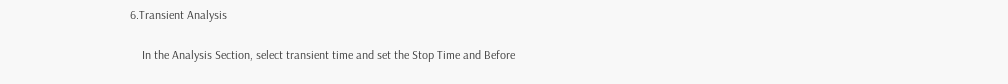6.Transient Analysis

    In the Analysis Section, select transient time and set the Stop Time and Before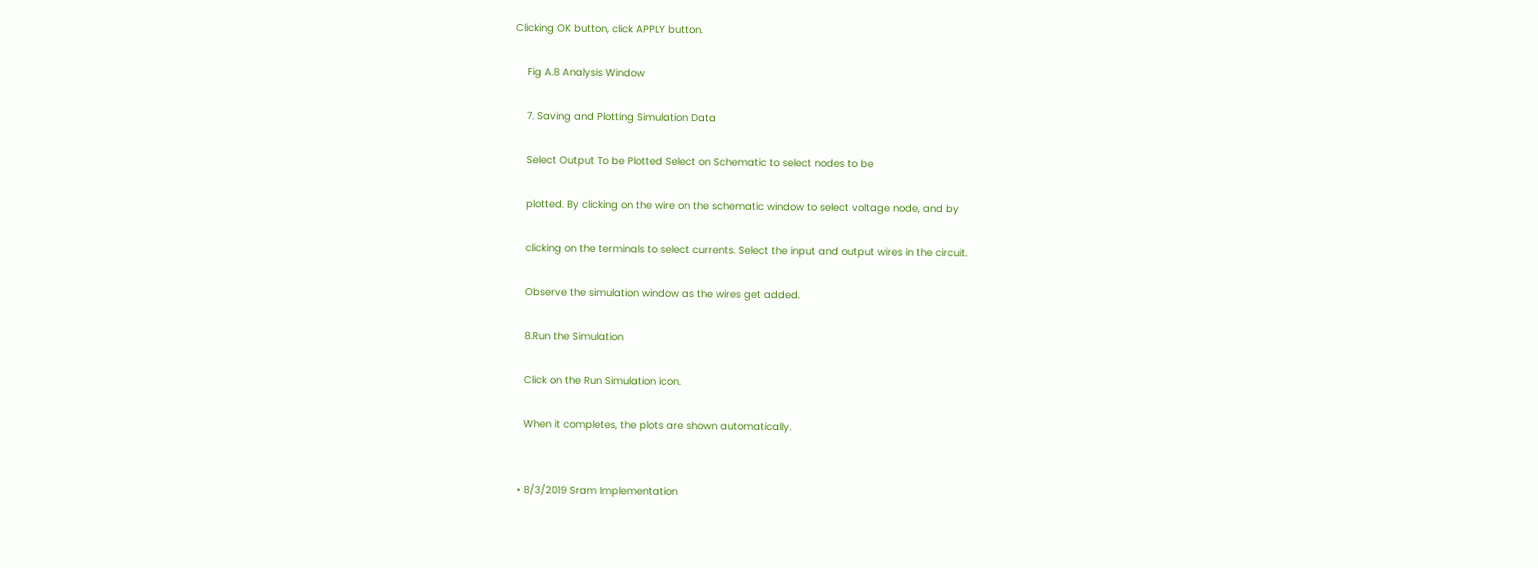Clicking OK button, click APPLY button.

    Fig A.8 Analysis Window

    7. Saving and Plotting Simulation Data

    Select Output To be Plotted Select on Schematic to select nodes to be

    plotted. By clicking on the wire on the schematic window to select voltage node, and by

    clicking on the terminals to select currents. Select the input and output wires in the circuit.

    Observe the simulation window as the wires get added.

    8.Run the Simulation

    Click on the Run Simulation icon.

    When it completes, the plots are shown automatically.


  • 8/3/2019 Sram Implementation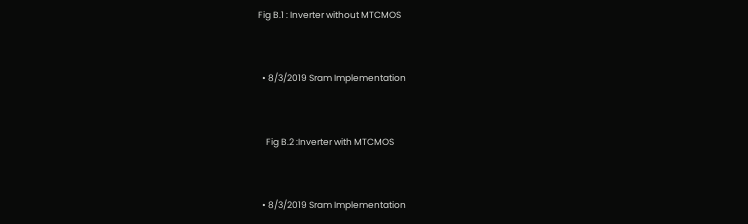Fig B.1 : Inverter without MTCMOS


  • 8/3/2019 Sram Implementation


    Fig B.2 :Inverter with MTCMOS


  • 8/3/2019 Sram Implementation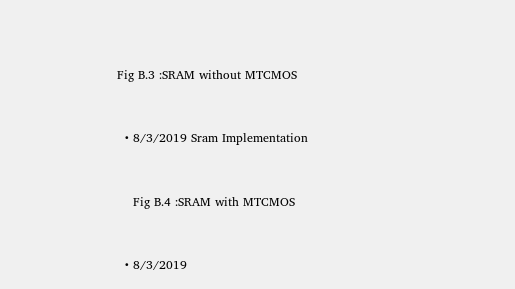Fig B.3 :SRAM without MTCMOS


  • 8/3/2019 Sram Implementation


    Fig B.4 :SRAM with MTCMOS


  • 8/3/2019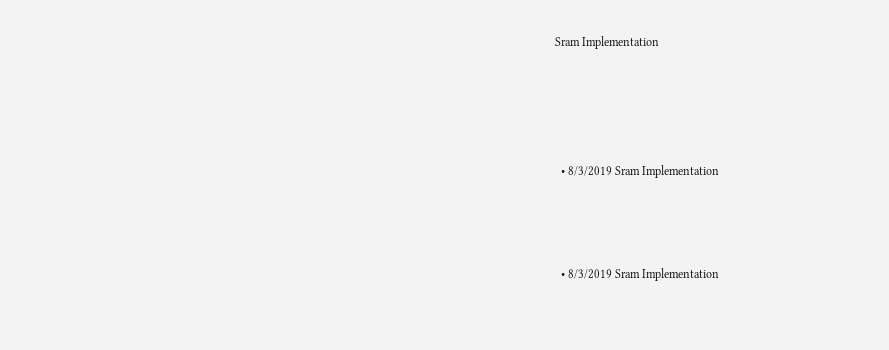Sram Implementation




  • 8/3/2019 Sram Implementation



  • 8/3/2019 Sram Implementation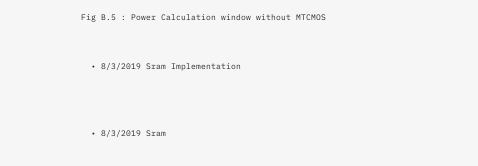Fig B.5 : Power Calculation window without MTCMOS


  • 8/3/2019 Sram Implementation



  • 8/3/2019 Sram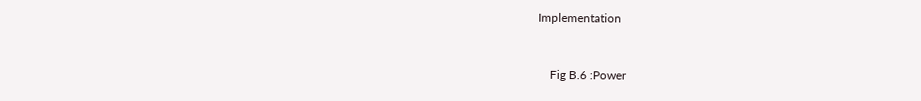Implementation


    Fig B.6 :Power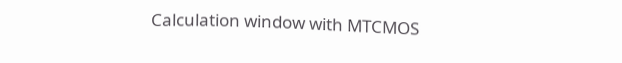Calculation window with MTCMOS